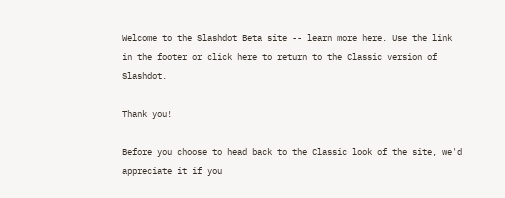Welcome to the Slashdot Beta site -- learn more here. Use the link in the footer or click here to return to the Classic version of Slashdot.

Thank you!

Before you choose to head back to the Classic look of the site, we'd appreciate it if you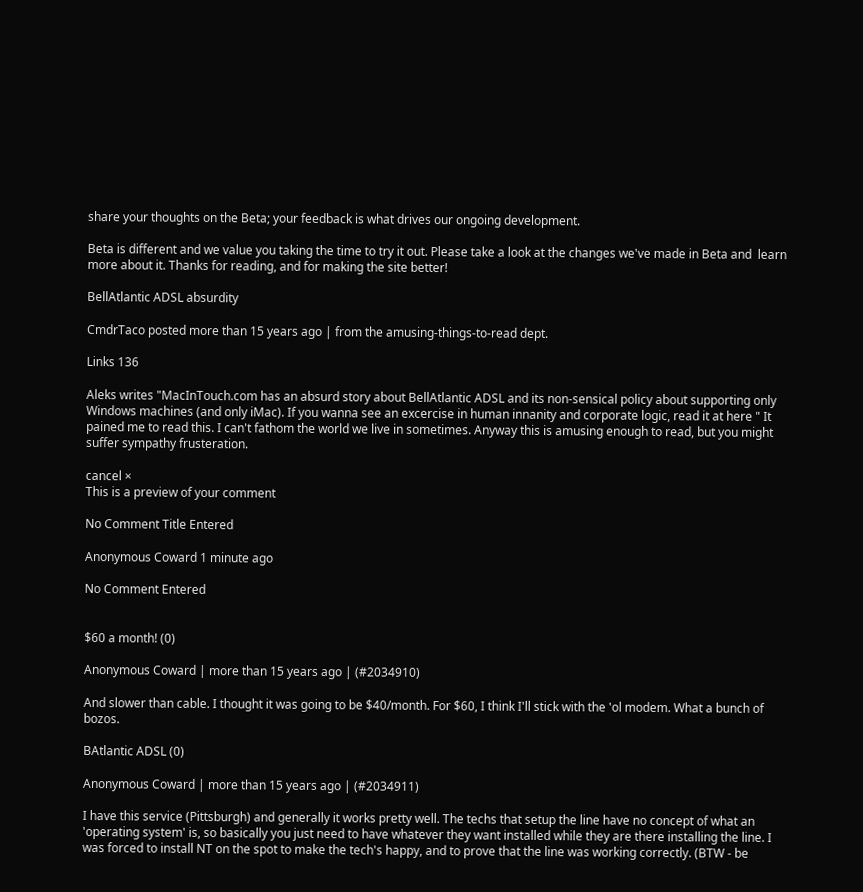share your thoughts on the Beta; your feedback is what drives our ongoing development.

Beta is different and we value you taking the time to try it out. Please take a look at the changes we've made in Beta and  learn more about it. Thanks for reading, and for making the site better!

BellAtlantic ADSL absurdity

CmdrTaco posted more than 15 years ago | from the amusing-things-to-read dept.

Links 136

Aleks writes "MacInTouch.com has an absurd story about BellAtlantic ADSL and its non-sensical policy about supporting only Windows machines (and only iMac). If you wanna see an excercise in human innanity and corporate logic, read it at here " It pained me to read this. I can't fathom the world we live in sometimes. Anyway this is amusing enough to read, but you might suffer sympathy frusteration.

cancel ×
This is a preview of your comment

No Comment Title Entered

Anonymous Coward 1 minute ago

No Comment Entered


$60 a month! (0)

Anonymous Coward | more than 15 years ago | (#2034910)

And slower than cable. I thought it was going to be $40/month. For $60, I think I'll stick with the 'ol modem. What a bunch of bozos.

BAtlantic ADSL (0)

Anonymous Coward | more than 15 years ago | (#2034911)

I have this service (Pittsburgh) and generally it works pretty well. The techs that setup the line have no concept of what an 'operating system' is, so basically you just need to have whatever they want installed while they are there installing the line. I was forced to install NT on the spot to make the tech's happy, and to prove that the line was working correctly. (BTW - be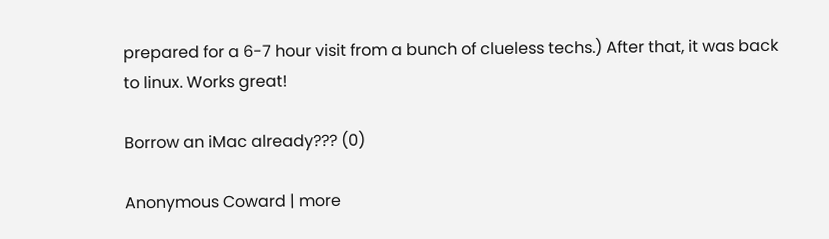prepared for a 6-7 hour visit from a bunch of clueless techs.) After that, it was back to linux. Works great!

Borrow an iMac already??? (0)

Anonymous Coward | more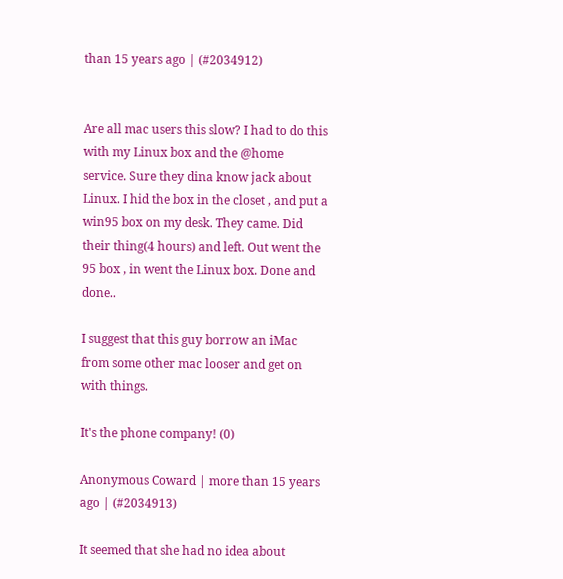than 15 years ago | (#2034912)


Are all mac users this slow? I had to do this with my Linux box and the @home service. Sure they dina know jack about Linux. I hid the box in the closet , and put a win95 box on my desk. They came. Did their thing(4 hours) and left. Out went the 95 box , in went the Linux box. Done and done..

I suggest that this guy borrow an iMac from some other mac looser and get on with things.

It's the phone company! (0)

Anonymous Coward | more than 15 years ago | (#2034913)

It seemed that she had no idea about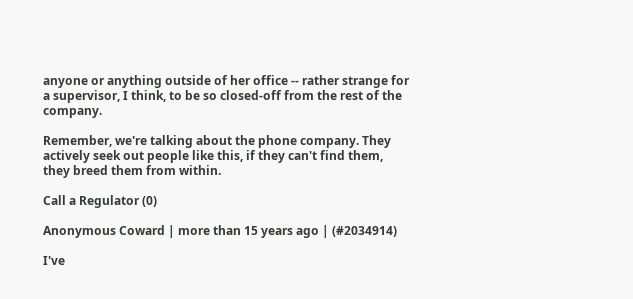anyone or anything outside of her office -- rather strange for a supervisor, I think, to be so closed-off from the rest of the company.

Remember, we're talking about the phone company. They actively seek out people like this, if they can't find them, they breed them from within.

Call a Regulator (0)

Anonymous Coward | more than 15 years ago | (#2034914)

I've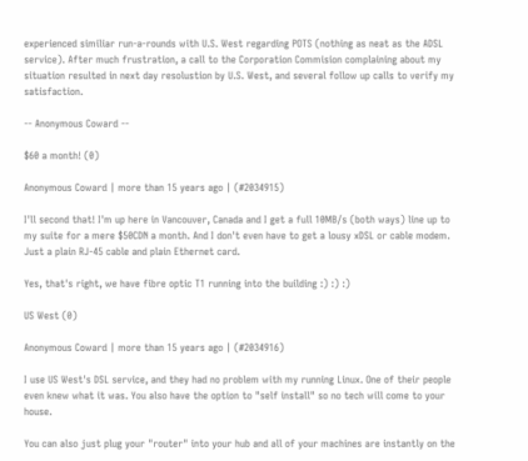experienced similiar run-a-rounds with U.S. West regarding POTS (nothing as neat as the ADSL service). After much frustration, a call to the Corporation Commision complaining about my situation resulted in next day resolustion by U.S. West, and several follow up calls to verify my satisfaction.

-- Anonymous Coward --

$60 a month! (0)

Anonymous Coward | more than 15 years ago | (#2034915)

I'll second that! I'm up here in Vancouver, Canada and I get a full 10MB/s (both ways) line up to my suite for a mere $50CDN a month. And I don't even have to get a lousy xDSL or cable modem. Just a plain RJ-45 cable and plain Ethernet card.

Yes, that's right, we have fibre optic T1 running into the building :) :) :)

US West (0)

Anonymous Coward | more than 15 years ago | (#2034916)

I use US West's DSL service, and they had no problem with my running Linux. One of their people even knew what it was. You also have the option to "self install" so no tech will come to your house.

You can also just plug your "router" into your hub and all of your machines are instantly on the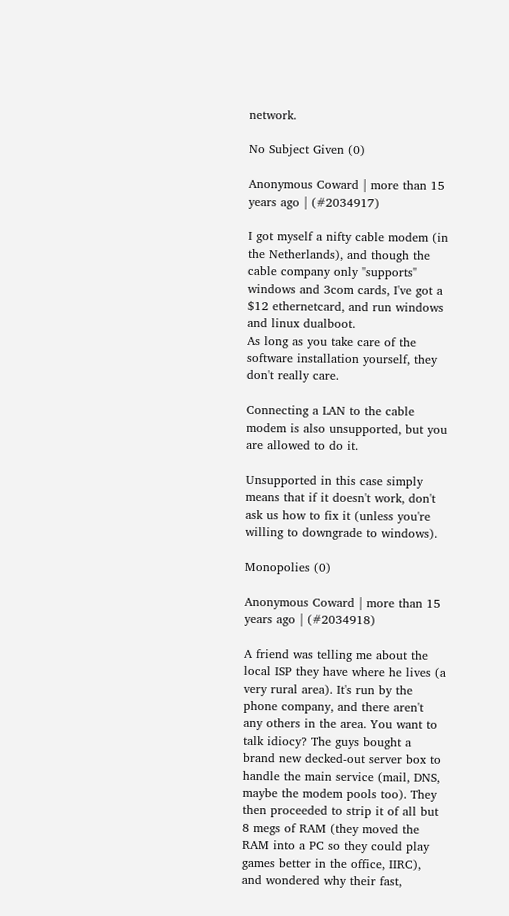network.

No Subject Given (0)

Anonymous Coward | more than 15 years ago | (#2034917)

I got myself a nifty cable modem (in the Netherlands), and though the cable company only "supports" windows and 3com cards, I've got a $12 ethernetcard, and run windows and linux dualboot.
As long as you take care of the software installation yourself, they don't really care.

Connecting a LAN to the cable modem is also unsupported, but you are allowed to do it.

Unsupported in this case simply means that if it doesn't work, don't ask us how to fix it (unless you're willing to downgrade to windows).

Monopolies (0)

Anonymous Coward | more than 15 years ago | (#2034918)

A friend was telling me about the local ISP they have where he lives (a very rural area). It's run by the phone company, and there aren't any others in the area. You want to talk idiocy? The guys bought a brand new decked-out server box to handle the main service (mail, DNS, maybe the modem pools too). They then proceeded to strip it of all but 8 megs of RAM (they moved the RAM into a PC so they could play games better in the office, IIRC), and wondered why their fast,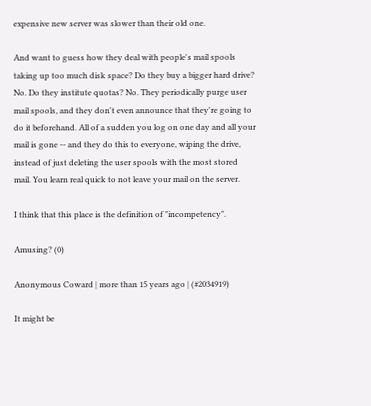expensive new server was slower than their old one.

And want to guess how they deal with people's mail spools taking up too much disk space? Do they buy a bigger hard drive? No. Do they institute quotas? No. They periodically purge user mail spools, and they don't even announce that they're going to do it beforehand. All of a sudden you log on one day and all your mail is gone -- and they do this to everyone, wiping the drive, instead of just deleting the user spools with the most stored mail. You learn real quick to not leave your mail on the server.

I think that this place is the definition of "incompetency".

Amusing? (0)

Anonymous Coward | more than 15 years ago | (#2034919)

It might be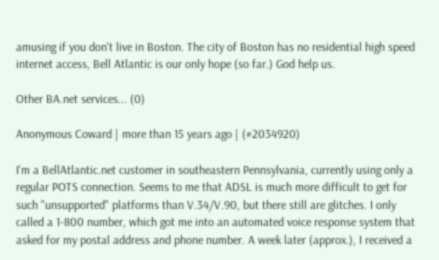amusing if you don't live in Boston. The city of Boston has no residential high speed internet access, Bell Atlantic is our only hope (so far.) God help us.

Other BA.net services... (0)

Anonymous Coward | more than 15 years ago | (#2034920)

I'm a BellAtlantic.net customer in southeastern Pennsylvania, currently using only a regular POTS connection. Seems to me that ADSL is much more difficult to get for such "unsupported" platforms than V.34/V.90, but there still are glitches. I only called a 1-800 number, which got me into an automated voice response system that asked for my postal address and phone number. A week later (approx.), I received a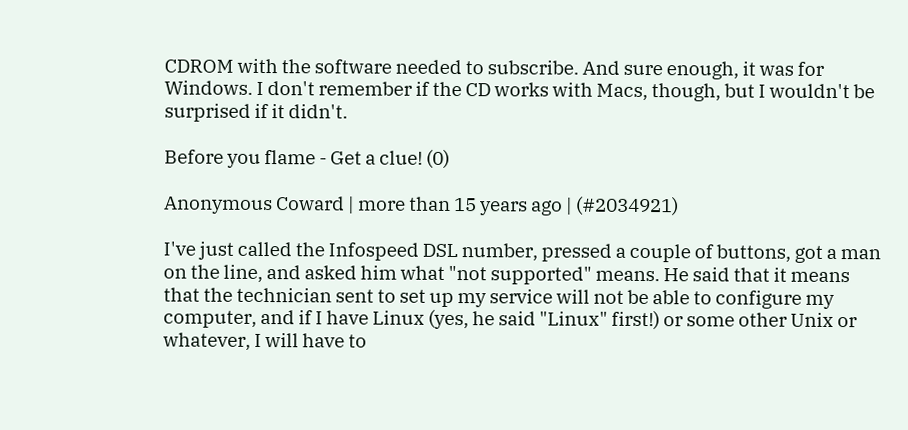CDROM with the software needed to subscribe. And sure enough, it was for Windows. I don't remember if the CD works with Macs, though, but I wouldn't be surprised if it didn't.

Before you flame - Get a clue! (0)

Anonymous Coward | more than 15 years ago | (#2034921)

I've just called the Infospeed DSL number, pressed a couple of buttons, got a man on the line, and asked him what "not supported" means. He said that it means that the technician sent to set up my service will not be able to configure my computer, and if I have Linux (yes, he said "Linux" first!) or some other Unix or whatever, I will have to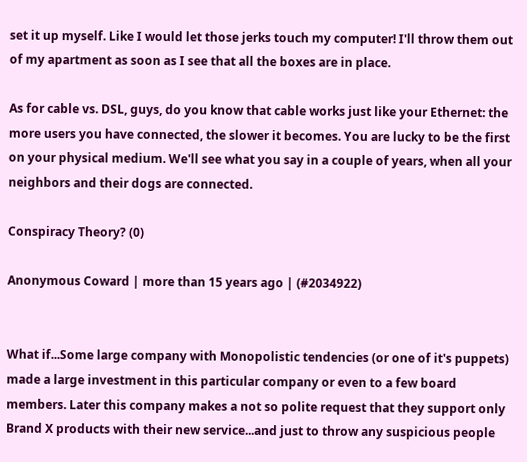set it up myself. Like I would let those jerks touch my computer! I'll throw them out of my apartment as soon as I see that all the boxes are in place.

As for cable vs. DSL, guys, do you know that cable works just like your Ethernet: the more users you have connected, the slower it becomes. You are lucky to be the first on your physical medium. We'll see what you say in a couple of years, when all your neighbors and their dogs are connected.

Conspiracy Theory? (0)

Anonymous Coward | more than 15 years ago | (#2034922)


What if...Some large company with Monopolistic tendencies (or one of it's puppets) made a large investment in this particular company or even to a few board members. Later this company makes a not so polite request that they support only Brand X products with their new service...and just to throw any suspicious people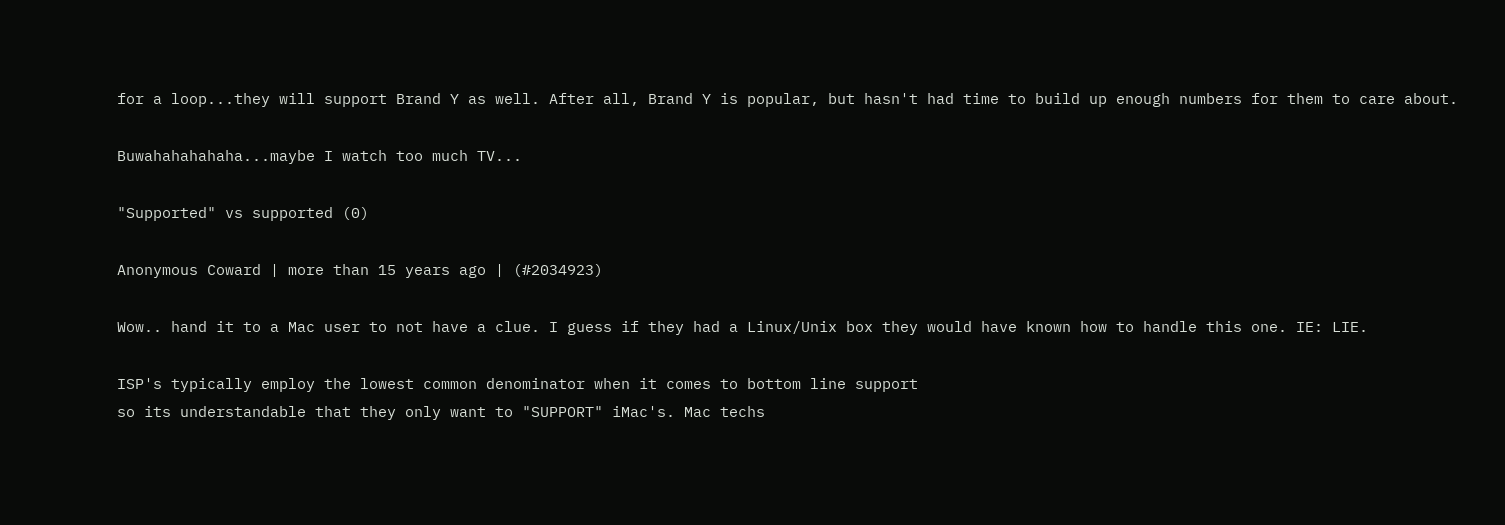for a loop...they will support Brand Y as well. After all, Brand Y is popular, but hasn't had time to build up enough numbers for them to care about.

Buwahahahahaha...maybe I watch too much TV...

"Supported" vs supported (0)

Anonymous Coward | more than 15 years ago | (#2034923)

Wow.. hand it to a Mac user to not have a clue. I guess if they had a Linux/Unix box they would have known how to handle this one. IE: LIE.

ISP's typically employ the lowest common denominator when it comes to bottom line support
so its understandable that they only want to "SUPPORT" iMac's. Mac techs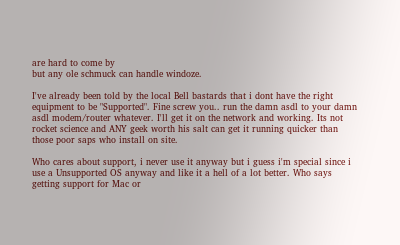are hard to come by
but any ole schmuck can handle windoze.

I've already been told by the local Bell bastards that i dont have the right equipment to be "Supported". Fine screw you.. run the damn asdl to your damn asdl modem/router whatever. I'll get it on the network and working. Its not rocket science and ANY geek worth his salt can get it running quicker than those poor saps who install on site.

Who cares about support, i never use it anyway but i guess i'm special since i use a Unsupported OS anyway and like it a hell of a lot better. Who says getting support for Mac or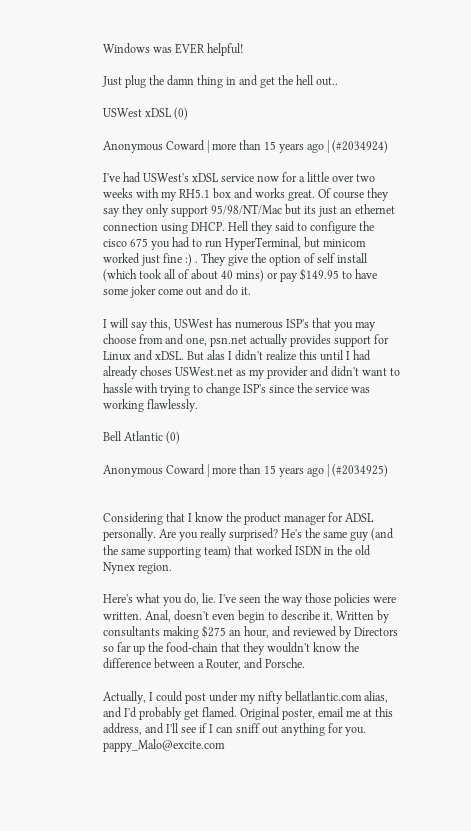Windows was EVER helpful!

Just plug the damn thing in and get the hell out..

USWest xDSL (0)

Anonymous Coward | more than 15 years ago | (#2034924)

I've had USWest's xDSL service now for a little over two weeks with my RH5.1 box and works great. Of course they say they only support 95/98/NT/Mac but its just an ethernet connection using DHCP. Hell they said to configure the cisco 675 you had to run HyperTerminal, but minicom worked just fine :) . They give the option of self install (which took all of about 40 mins) or pay $149.95 to have some joker come out and do it.

I will say this, USWest has numerous ISP's that you may choose from and one, psn.net actually provides support for Linux and xDSL. But alas I didn't realize this until I had already choses USWest.net as my provider and didn't want to hassle with trying to change ISP's since the service was working flawlessly.

Bell Atlantic (0)

Anonymous Coward | more than 15 years ago | (#2034925)


Considering that I know the product manager for ADSL personally. Are you really surprised? He's the same guy (and the same supporting team) that worked ISDN in the old Nynex region.

Here's what you do, lie. I've seen the way those policies were written. Anal, doesn't even begin to describe it. Written by consultants making $275 an hour, and reviewed by Directors so far up the food-chain that they wouldn't know the difference between a Router, and Porsche.

Actually, I could post under my nifty bellatlantic.com alias, and I'd probably get flamed. Original poster, email me at this address, and I'll see if I can sniff out anything for you. pappy_Malo@excite.com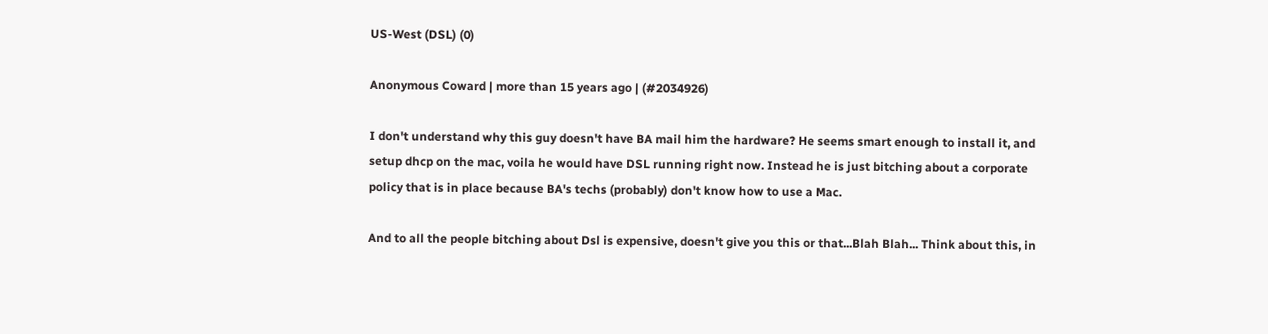US-West (DSL) (0)

Anonymous Coward | more than 15 years ago | (#2034926)

I don't understand why this guy doesn't have BA mail him the hardware? He seems smart enough to install it, and setup dhcp on the mac, voila he would have DSL running right now. Instead he is just bitching about a corporate policy that is in place because BA's techs (probably) don't know how to use a Mac.

And to all the people bitching about Dsl is expensive, doesn't give you this or that...Blah Blah... Think about this, in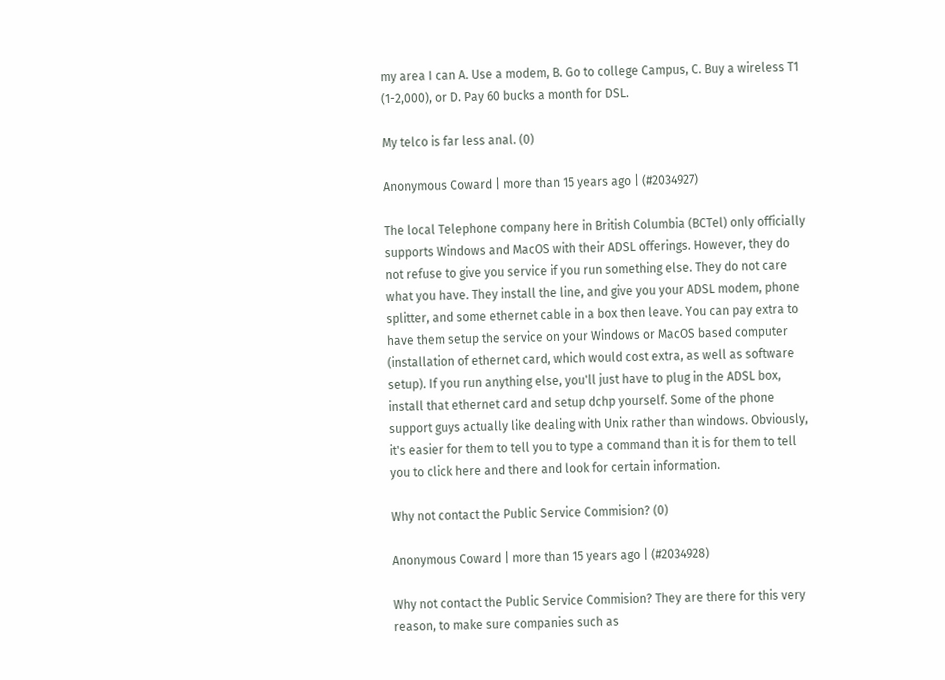my area I can A. Use a modem, B. Go to college Campus, C. Buy a wireless T1 (1-2,000), or D. Pay 60 bucks a month for DSL.

My telco is far less anal. (0)

Anonymous Coward | more than 15 years ago | (#2034927)

The local Telephone company here in British Columbia (BCTel) only officially supports Windows and MacOS with their ADSL offerings. However, they do not refuse to give you service if you run something else. They do not care what you have. They install the line, and give you your ADSL modem, phone splitter, and some ethernet cable in a box then leave. You can pay extra to have them setup the service on your Windows or MacOS based computer (installation of ethernet card, which would cost extra, as well as software setup). If you run anything else, you'll just have to plug in the ADSL box, install that ethernet card and setup dchp yourself. Some of the phone support guys actually like dealing with Unix rather than windows. Obviously, it's easier for them to tell you to type a command than it is for them to tell you to click here and there and look for certain information.

Why not contact the Public Service Commision? (0)

Anonymous Coward | more than 15 years ago | (#2034928)

Why not contact the Public Service Commision? They are there for this very reason, to make sure companies such as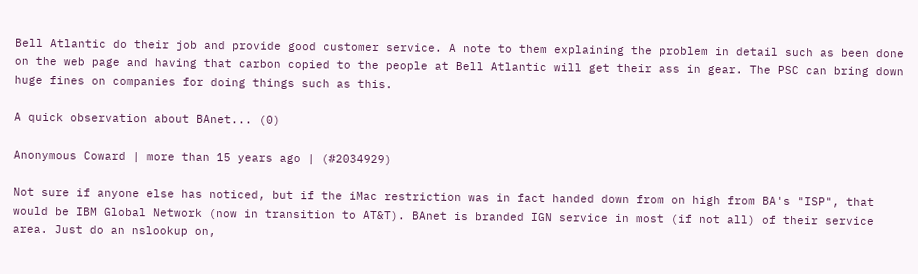Bell Atlantic do their job and provide good customer service. A note to them explaining the problem in detail such as been done on the web page and having that carbon copied to the people at Bell Atlantic will get their ass in gear. The PSC can bring down huge fines on companies for doing things such as this.

A quick observation about BAnet... (0)

Anonymous Coward | more than 15 years ago | (#2034929)

Not sure if anyone else has noticed, but if the iMac restriction was in fact handed down from on high from BA's "ISP", that would be IBM Global Network (now in transition to AT&T). BAnet is branded IGN service in most (if not all) of their service area. Just do an nslookup on,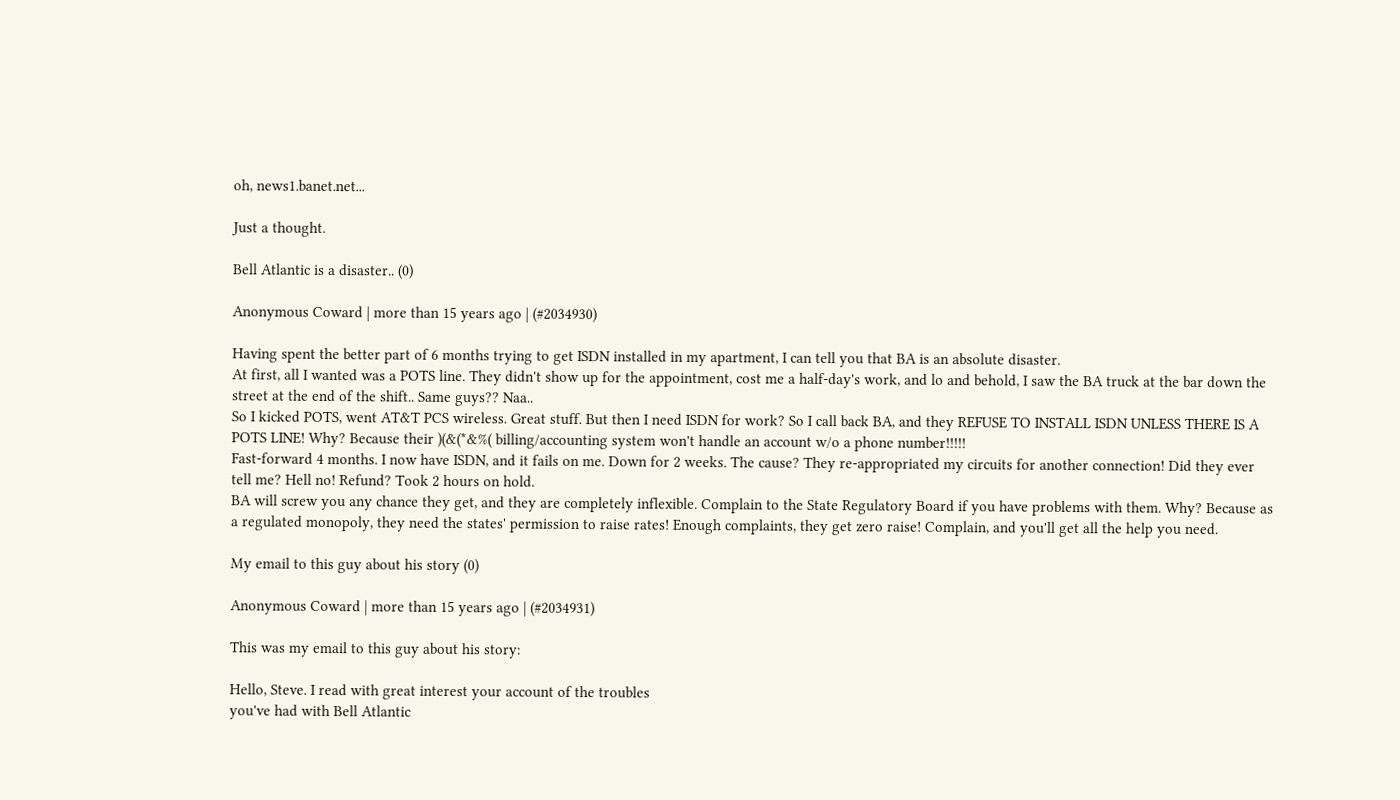oh, news1.banet.net...

Just a thought.

Bell Atlantic is a disaster.. (0)

Anonymous Coward | more than 15 years ago | (#2034930)

Having spent the better part of 6 months trying to get ISDN installed in my apartment, I can tell you that BA is an absolute disaster.
At first, all I wanted was a POTS line. They didn't show up for the appointment, cost me a half-day's work, and lo and behold, I saw the BA truck at the bar down the street at the end of the shift.. Same guys?? Naa..
So I kicked POTS, went AT&T PCS wireless. Great stuff. But then I need ISDN for work? So I call back BA, and they REFUSE TO INSTALL ISDN UNLESS THERE IS A POTS LINE! Why? Because their )(&(*&%( billing/accounting system won't handle an account w/o a phone number!!!!!
Fast-forward 4 months. I now have ISDN, and it fails on me. Down for 2 weeks. The cause? They re-appropriated my circuits for another connection! Did they ever tell me? Hell no! Refund? Took 2 hours on hold.
BA will screw you any chance they get, and they are completely inflexible. Complain to the State Regulatory Board if you have problems with them. Why? Because as a regulated monopoly, they need the states' permission to raise rates! Enough complaints, they get zero raise! Complain, and you'll get all the help you need.

My email to this guy about his story (0)

Anonymous Coward | more than 15 years ago | (#2034931)

This was my email to this guy about his story:

Hello, Steve. I read with great interest your account of the troubles
you've had with Bell Atlantic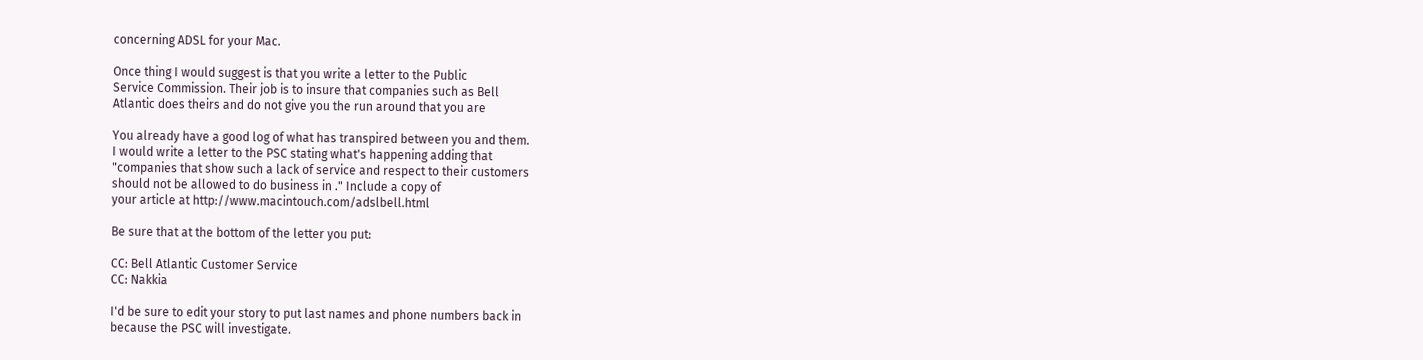concerning ADSL for your Mac.

Once thing I would suggest is that you write a letter to the Public
Service Commission. Their job is to insure that companies such as Bell
Atlantic does theirs and do not give you the run around that you are

You already have a good log of what has transpired between you and them.
I would write a letter to the PSC stating what's happening adding that
"companies that show such a lack of service and respect to their customers
should not be allowed to do business in ." Include a copy of
your article at http://www.macintouch.com/adslbell.html

Be sure that at the bottom of the letter you put:

CC: Bell Atlantic Customer Service
CC: Nakkia

I'd be sure to edit your story to put last names and phone numbers back in
because the PSC will investigate.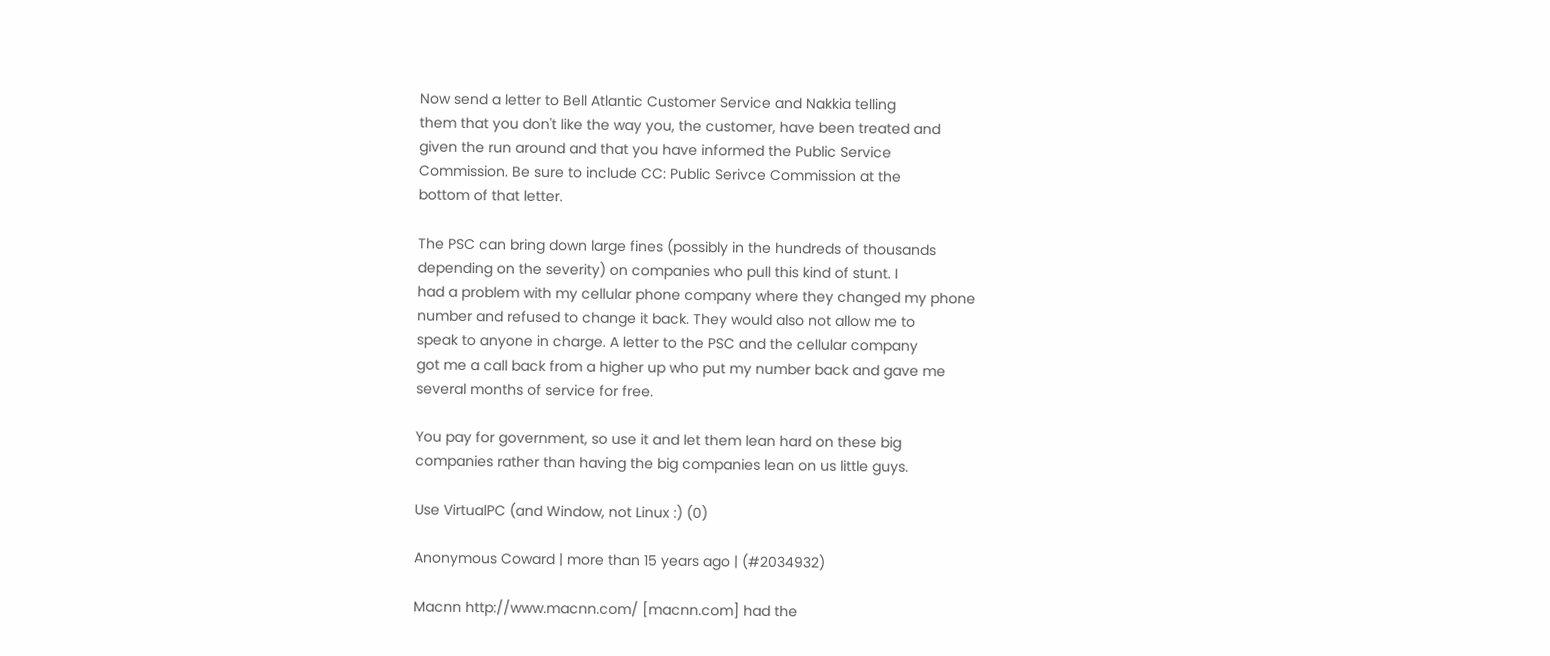Now send a letter to Bell Atlantic Customer Service and Nakkia telling
them that you don't like the way you, the customer, have been treated and
given the run around and that you have informed the Public Service
Commission. Be sure to include CC: Public Serivce Commission at the
bottom of that letter.

The PSC can bring down large fines (possibly in the hundreds of thousands
depending on the severity) on companies who pull this kind of stunt. I
had a problem with my cellular phone company where they changed my phone
number and refused to change it back. They would also not allow me to
speak to anyone in charge. A letter to the PSC and the cellular company
got me a call back from a higher up who put my number back and gave me
several months of service for free.

You pay for government, so use it and let them lean hard on these big
companies rather than having the big companies lean on us little guys.

Use VirtualPC (and Window, not Linux :) (0)

Anonymous Coward | more than 15 years ago | (#2034932)

Macnn http://www.macnn.com/ [macnn.com] had the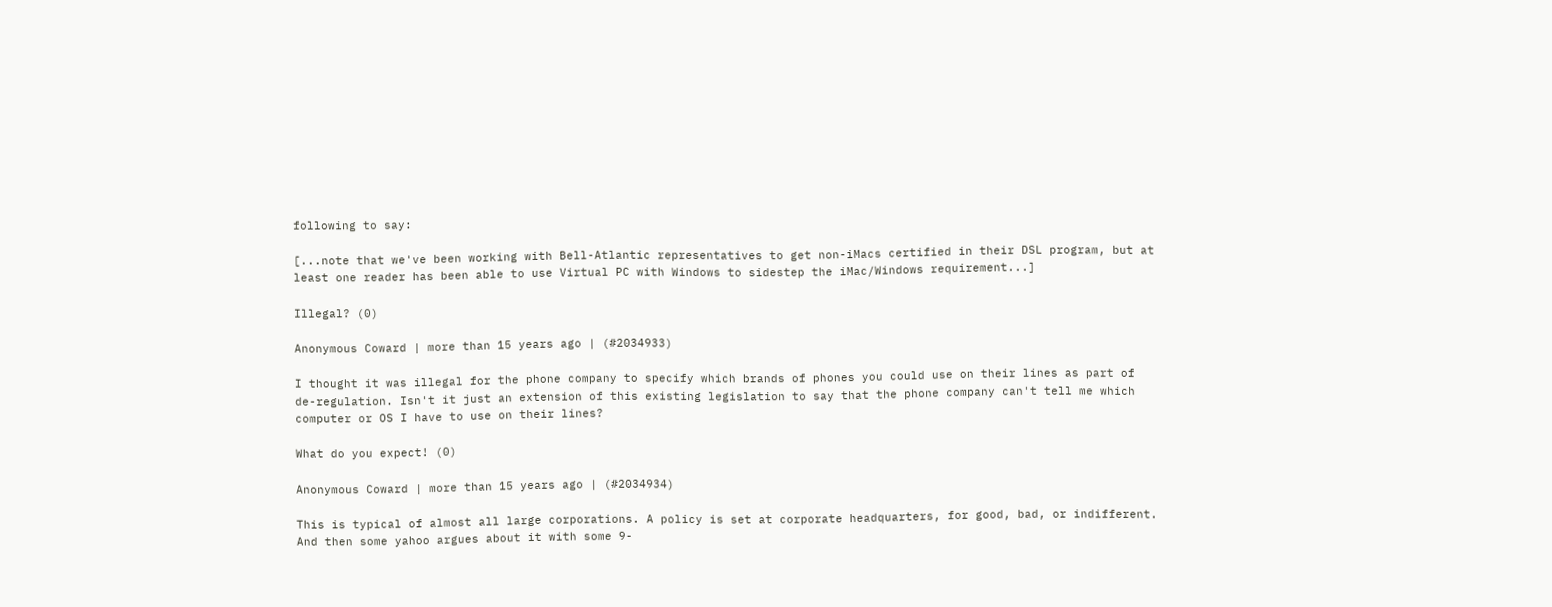following to say:

[...note that we've been working with Bell-Atlantic representatives to get non-iMacs certified in their DSL program, but at least one reader has been able to use Virtual PC with Windows to sidestep the iMac/Windows requirement...]

Illegal? (0)

Anonymous Coward | more than 15 years ago | (#2034933)

I thought it was illegal for the phone company to specify which brands of phones you could use on their lines as part of de-regulation. Isn't it just an extension of this existing legislation to say that the phone company can't tell me which computer or OS I have to use on their lines?

What do you expect! (0)

Anonymous Coward | more than 15 years ago | (#2034934)

This is typical of almost all large corporations. A policy is set at corporate headquarters, for good, bad, or indifferent. And then some yahoo argues about it with some 9-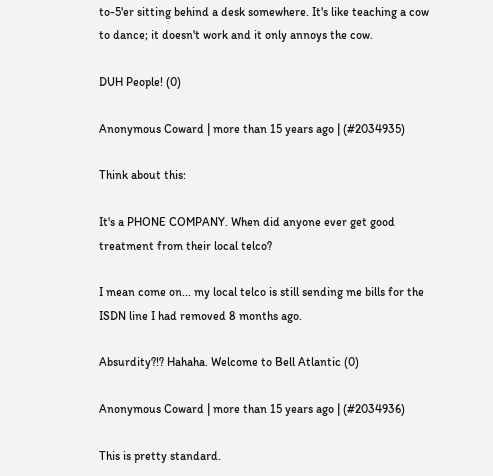to-5'er sitting behind a desk somewhere. It's like teaching a cow to dance; it doesn't work and it only annoys the cow.

DUH People! (0)

Anonymous Coward | more than 15 years ago | (#2034935)

Think about this:

It's a PHONE COMPANY. When did anyone ever get good treatment from their local telco?

I mean come on... my local telco is still sending me bills for the ISDN line I had removed 8 months ago.

Absurdity?!? Hahaha. Welcome to Bell Atlantic (0)

Anonymous Coward | more than 15 years ago | (#2034936)

This is pretty standard.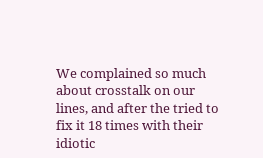We complained so much about crosstalk on our lines, and after the tried to fix it 18 times with their idiotic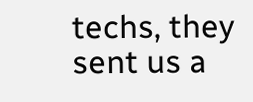techs, they sent us a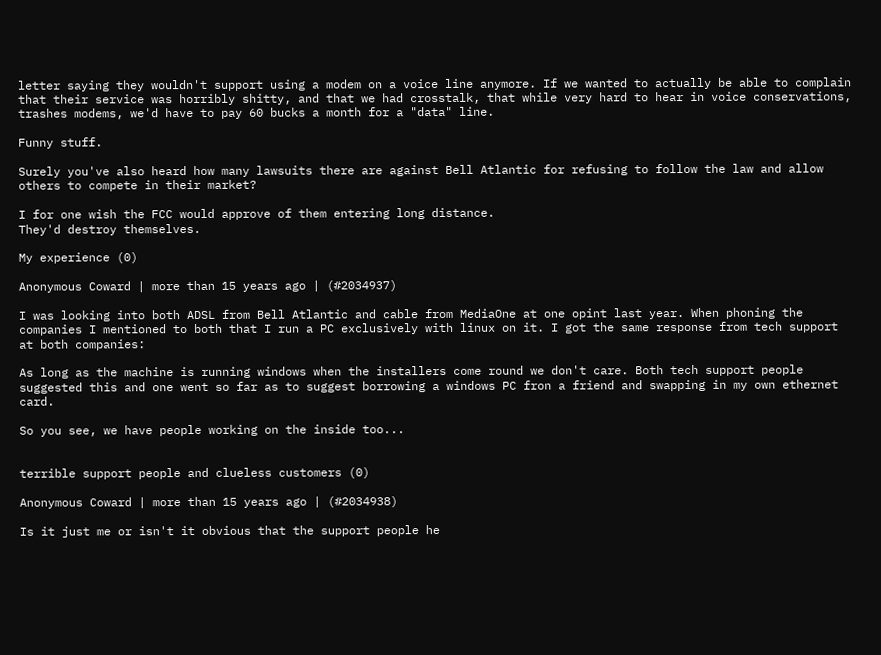letter saying they wouldn't support using a modem on a voice line anymore. If we wanted to actually be able to complain that their service was horribly shitty, and that we had crosstalk, that while very hard to hear in voice conservations, trashes modems, we'd have to pay 60 bucks a month for a "data" line.

Funny stuff.

Surely you've also heard how many lawsuits there are against Bell Atlantic for refusing to follow the law and allow others to compete in their market?

I for one wish the FCC would approve of them entering long distance.
They'd destroy themselves.

My experience (0)

Anonymous Coward | more than 15 years ago | (#2034937)

I was looking into both ADSL from Bell Atlantic and cable from MediaOne at one opint last year. When phoning the companies I mentioned to both that I run a PC exclusively with linux on it. I got the same response from tech support at both companies:

As long as the machine is running windows when the installers come round we don't care. Both tech support people suggested this and one went so far as to suggest borrowing a windows PC fron a friend and swapping in my own ethernet card.

So you see, we have people working on the inside too...


terrible support people and clueless customers (0)

Anonymous Coward | more than 15 years ago | (#2034938)

Is it just me or isn't it obvious that the support people he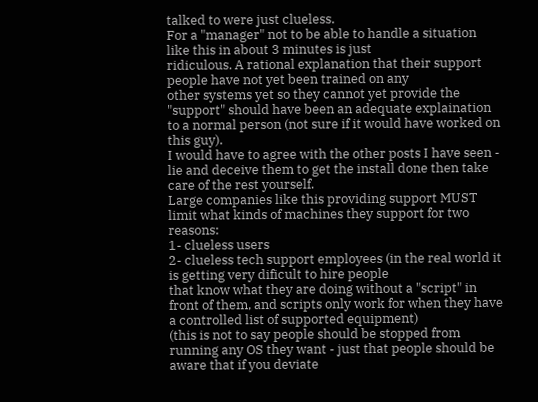talked to were just clueless.
For a "manager" not to be able to handle a situation like this in about 3 minutes is just
ridiculous. A rational explanation that their support people have not yet been trained on any
other systems yet so they cannot yet provide the "support" should have been an adequate explaination to a normal person (not sure if it would have worked on this guy).
I would have to agree with the other posts I have seen - lie and deceive them to get the install done then take care of the rest yourself.
Large companies like this providing support MUST limit what kinds of machines they support for two reasons:
1- clueless users
2- clueless tech support employees (in the real world it is getting very dificult to hire people
that know what they are doing without a "script" in front of them, and scripts only work for when they have a controlled list of supported equipment)
(this is not to say people should be stopped from running any OS they want - just that people should be aware that if you deviate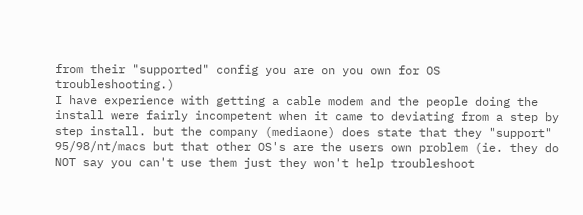from their "supported" config you are on you own for OS troubleshooting.)
I have experience with getting a cable modem and the people doing the install were fairly incompetent when it came to deviating from a step by step install. but the company (mediaone) does state that they "support" 95/98/nt/macs but that other OS's are the users own problem (ie. they do NOT say you can't use them just they won't help troubleshoot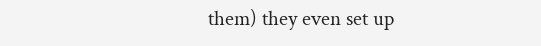them) they even set up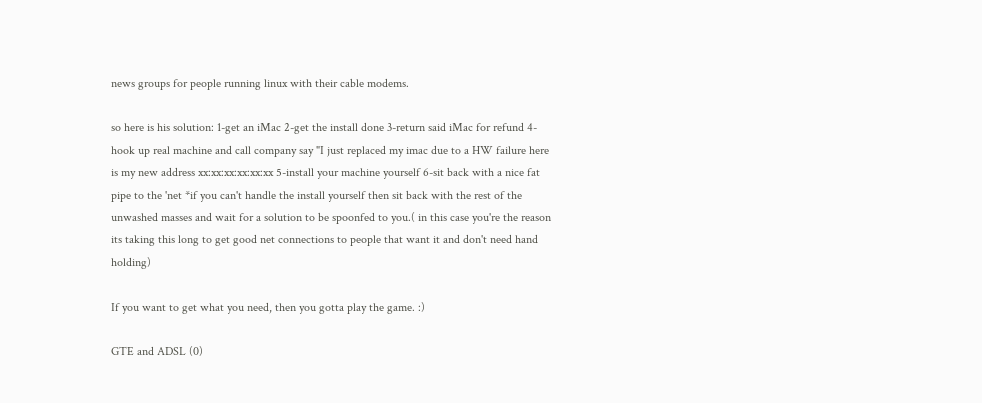news groups for people running linux with their cable modems.

so here is his solution: 1-get an iMac 2-get the install done 3-return said iMac for refund 4-hook up real machine and call company say "I just replaced my imac due to a HW failure here is my new address xx:xx:xx:xx:xx:xx 5-install your machine yourself 6-sit back with a nice fat pipe to the 'net *if you can't handle the install yourself then sit back with the rest of the unwashed masses and wait for a solution to be spoonfed to you.( in this case you're the reason its taking this long to get good net connections to people that want it and don't need hand holding)

If you want to get what you need, then you gotta play the game. :)

GTE and ADSL (0)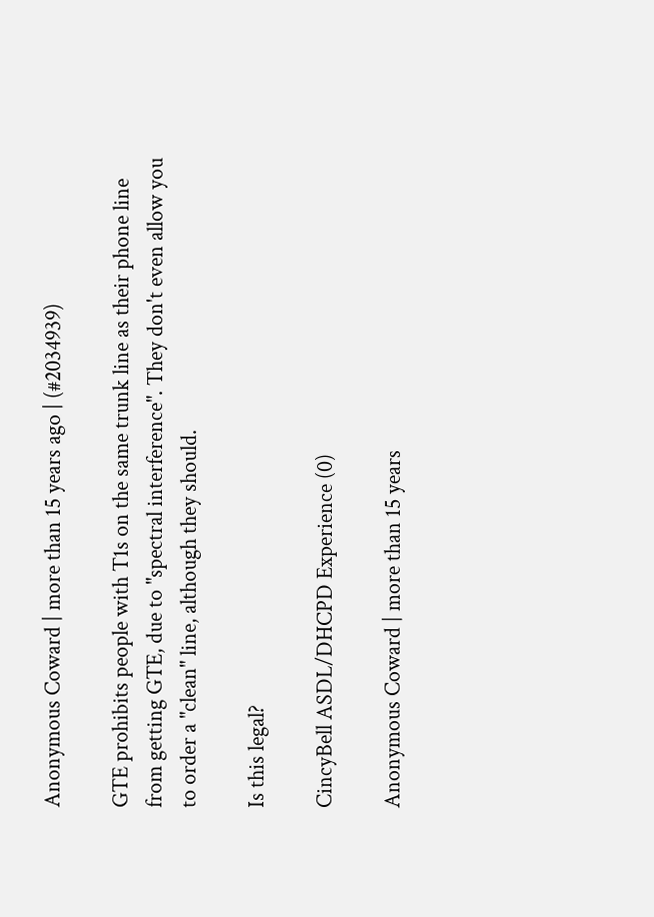Anonymous Coward | more than 15 years ago | (#2034939)

GTE prohibits people with T1s on the same trunk line as their phone line from getting GTE, due to "spectral interference". They don't even allow you to order a "clean" line, although they should.

Is this legal?

CincyBell ASDL/DHCPD Experience (0)

Anonymous Coward | more than 15 years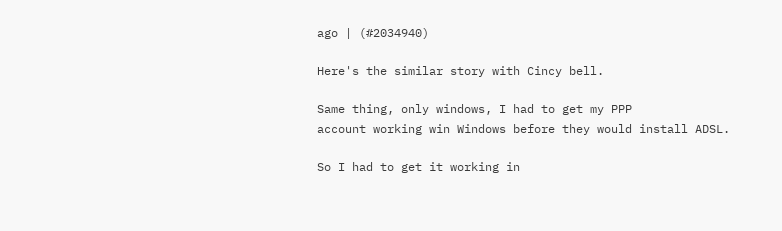ago | (#2034940)

Here's the similar story with Cincy bell.

Same thing, only windows, I had to get my PPP
account working win Windows before they would install ADSL.

So I had to get it working in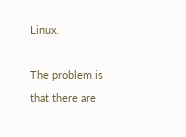Linux.

The problem is that there are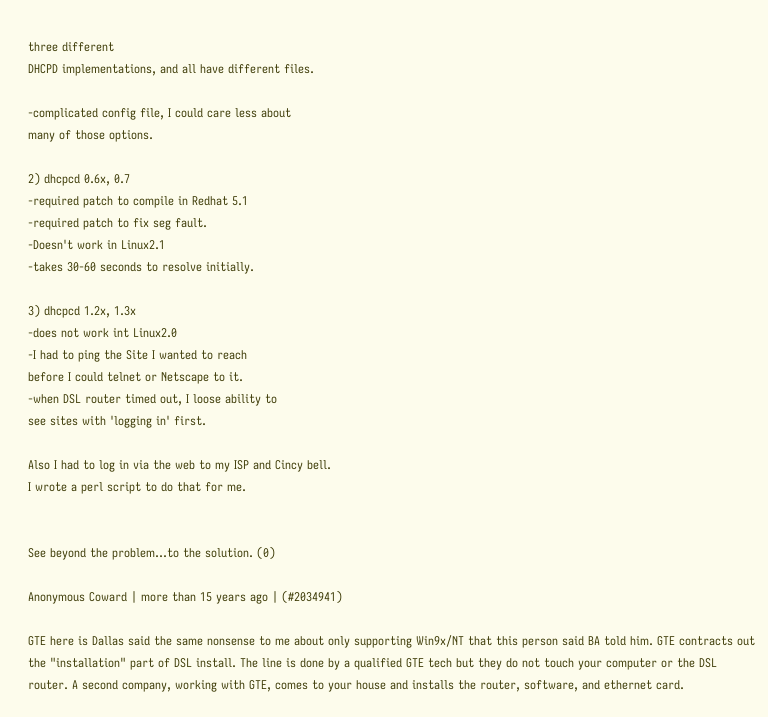three different
DHCPD implementations, and all have different files.

-complicated config file, I could care less about
many of those options.

2) dhcpcd 0.6x, 0.7
-required patch to compile in Redhat 5.1
-required patch to fix seg fault.
-Doesn't work in Linux2.1
-takes 30-60 seconds to resolve initially.

3) dhcpcd 1.2x, 1.3x
-does not work int Linux2.0
-I had to ping the Site I wanted to reach
before I could telnet or Netscape to it.
-when DSL router timed out, I loose ability to
see sites with 'logging in' first.

Also I had to log in via the web to my ISP and Cincy bell.
I wrote a perl script to do that for me.


See beyond the problem...to the solution. (0)

Anonymous Coward | more than 15 years ago | (#2034941)

GTE here is Dallas said the same nonsense to me about only supporting Win9x/NT that this person said BA told him. GTE contracts out the "installation" part of DSL install. The line is done by a qualified GTE tech but they do not touch your computer or the DSL router. A second company, working with GTE, comes to your house and installs the router, software, and ethernet card.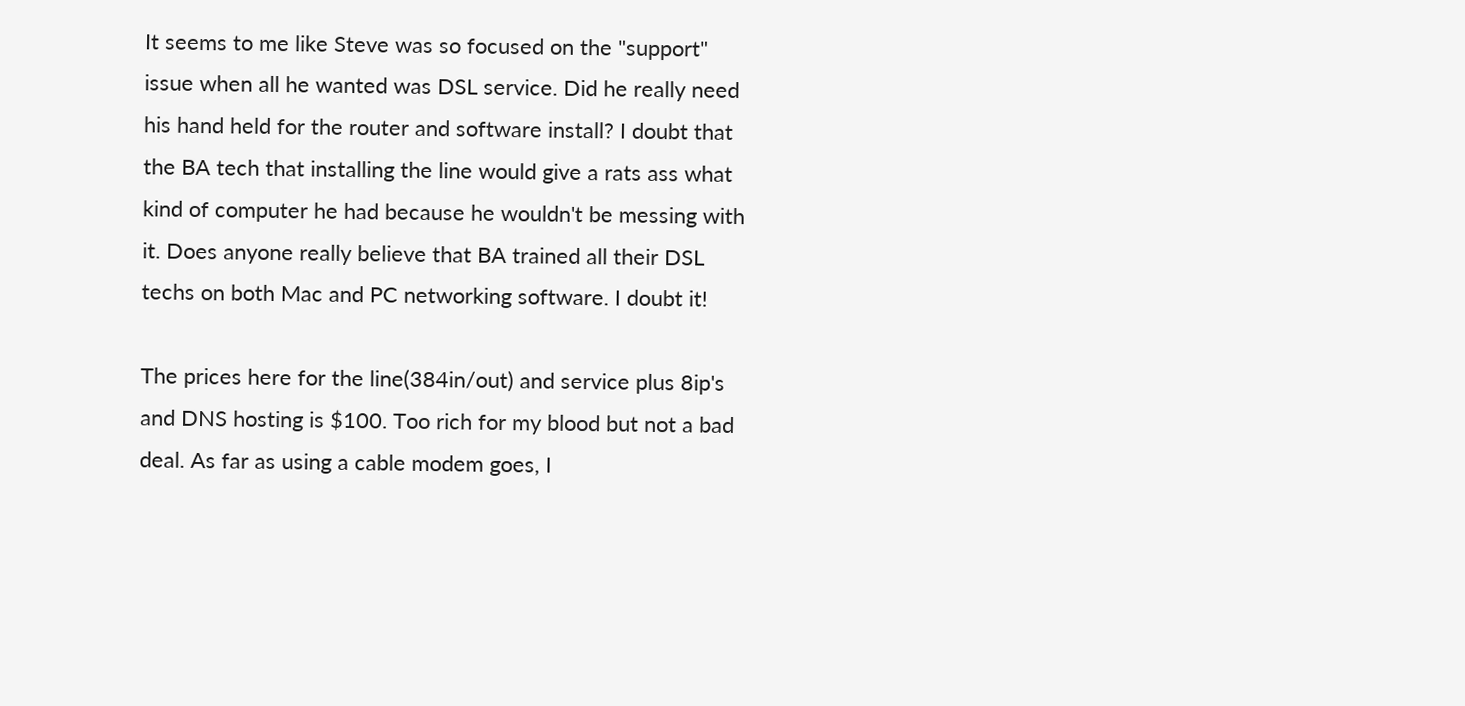It seems to me like Steve was so focused on the "support" issue when all he wanted was DSL service. Did he really need his hand held for the router and software install? I doubt that the BA tech that installing the line would give a rats ass what kind of computer he had because he wouldn't be messing with it. Does anyone really believe that BA trained all their DSL techs on both Mac and PC networking software. I doubt it!

The prices here for the line(384in/out) and service plus 8ip's and DNS hosting is $100. Too rich for my blood but not a bad deal. As far as using a cable modem goes, I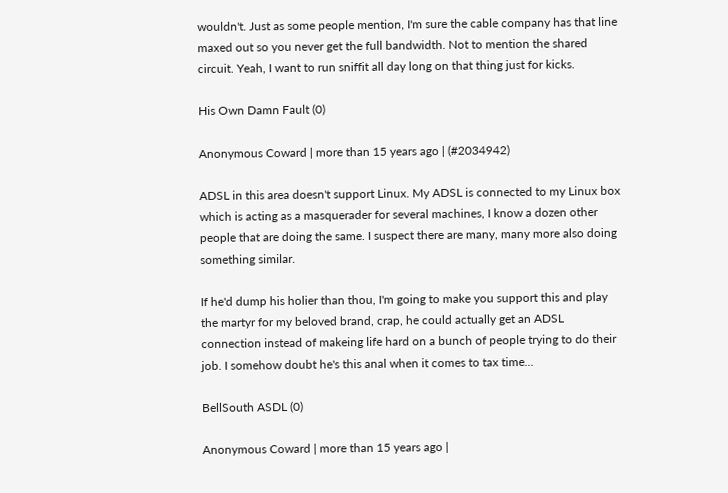wouldn't. Just as some people mention, I'm sure the cable company has that line maxed out so you never get the full bandwidth. Not to mention the shared circuit. Yeah, I want to run sniffit all day long on that thing just for kicks.

His Own Damn Fault (0)

Anonymous Coward | more than 15 years ago | (#2034942)

ADSL in this area doesn't support Linux. My ADSL is connected to my Linux box which is acting as a masquerader for several machines, I know a dozen other people that are doing the same. I suspect there are many, many more also doing something similar.

If he'd dump his holier than thou, I'm going to make you support this and play the martyr for my beloved brand, crap, he could actually get an ADSL connection instead of makeing life hard on a bunch of people trying to do their job. I somehow doubt he's this anal when it comes to tax time...

BellSouth ASDL (0)

Anonymous Coward | more than 15 years ago |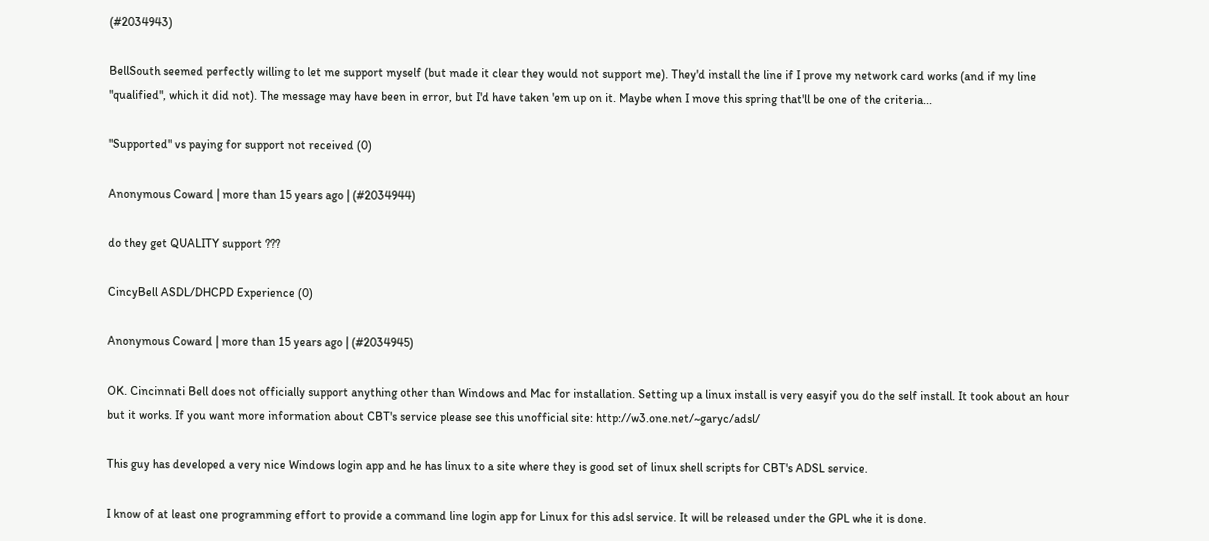(#2034943)

BellSouth seemed perfectly willing to let me support myself (but made it clear they would not support me). They'd install the line if I prove my network card works (and if my line "qualified", which it did not). The message may have been in error, but I'd have taken 'em up on it. Maybe when I move this spring that'll be one of the criteria...

"Supported" vs paying for support not received (0)

Anonymous Coward | more than 15 years ago | (#2034944)

do they get QUALITY support ???

CincyBell ASDL/DHCPD Experience (0)

Anonymous Coward | more than 15 years ago | (#2034945)

OK. Cincinnati Bell does not officially support anything other than Windows and Mac for installation. Setting up a linux install is very easyif you do the self install. It took about an hour but it works. If you want more information about CBT's service please see this unofficial site: http://w3.one.net/~garyc/adsl/

This guy has developed a very nice Windows login app and he has linux to a site where they is good set of linux shell scripts for CBT's ADSL service.

I know of at least one programming effort to provide a command line login app for Linux for this adsl service. It will be released under the GPL whe it is done.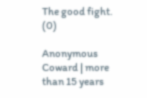The good fight. (0)

Anonymous Coward | more than 15 years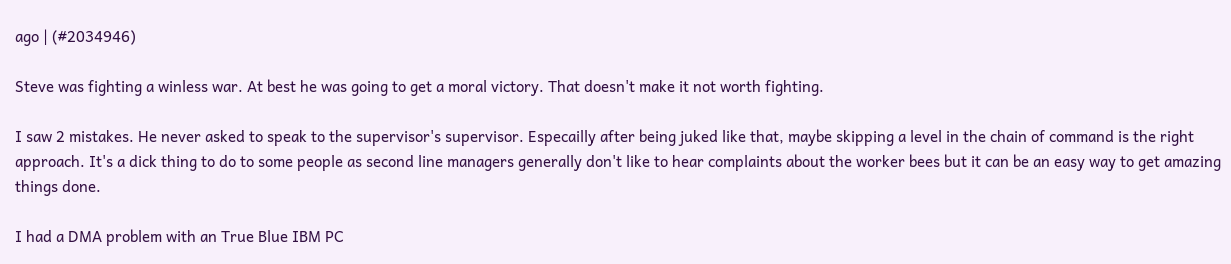ago | (#2034946)

Steve was fighting a winless war. At best he was going to get a moral victory. That doesn't make it not worth fighting.

I saw 2 mistakes. He never asked to speak to the supervisor's supervisor. Especailly after being juked like that, maybe skipping a level in the chain of command is the right approach. It's a dick thing to do to some people as second line managers generally don't like to hear complaints about the worker bees but it can be an easy way to get amazing things done.

I had a DMA problem with an True Blue IBM PC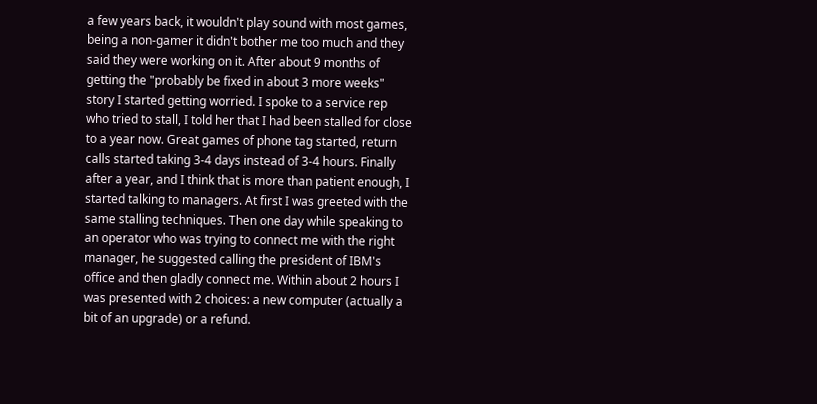a few years back, it wouldn't play sound with most games, being a non-gamer it didn't bother me too much and they said they were working on it. After about 9 months of getting the "probably be fixed in about 3 more weeks" story I started getting worried. I spoke to a service rep who tried to stall, I told her that I had been stalled for close to a year now. Great games of phone tag started, return calls started taking 3-4 days instead of 3-4 hours. Finally after a year, and I think that is more than patient enough, I started talking to managers. At first I was greeted with the same stalling techniques. Then one day while speaking to an operator who was trying to connect me with the right manager, he suggested calling the president of IBM's office and then gladly connect me. Within about 2 hours I was presented with 2 choices: a new computer (actually a bit of an upgrade) or a refund.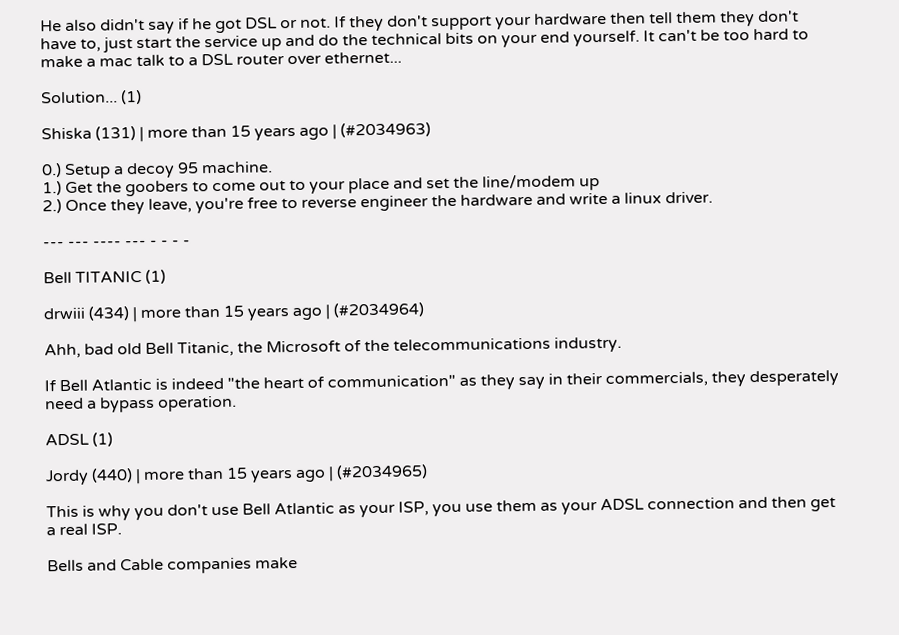He also didn't say if he got DSL or not. If they don't support your hardware then tell them they don't have to, just start the service up and do the technical bits on your end yourself. It can't be too hard to make a mac talk to a DSL router over ethernet...

Solution... (1)

Shiska (131) | more than 15 years ago | (#2034963)

0.) Setup a decoy 95 machine.
1.) Get the goobers to come out to your place and set the line/modem up
2.) Once they leave, you're free to reverse engineer the hardware and write a linux driver.

--- --- ---- --- - - - -

Bell TITANIC (1)

drwiii (434) | more than 15 years ago | (#2034964)

Ahh, bad old Bell Titanic, the Microsoft of the telecommunications industry.

If Bell Atlantic is indeed "the heart of communication" as they say in their commercials, they desperately need a bypass operation.

ADSL (1)

Jordy (440) | more than 15 years ago | (#2034965)

This is why you don't use Bell Atlantic as your ISP, you use them as your ADSL connection and then get a real ISP.

Bells and Cable companies make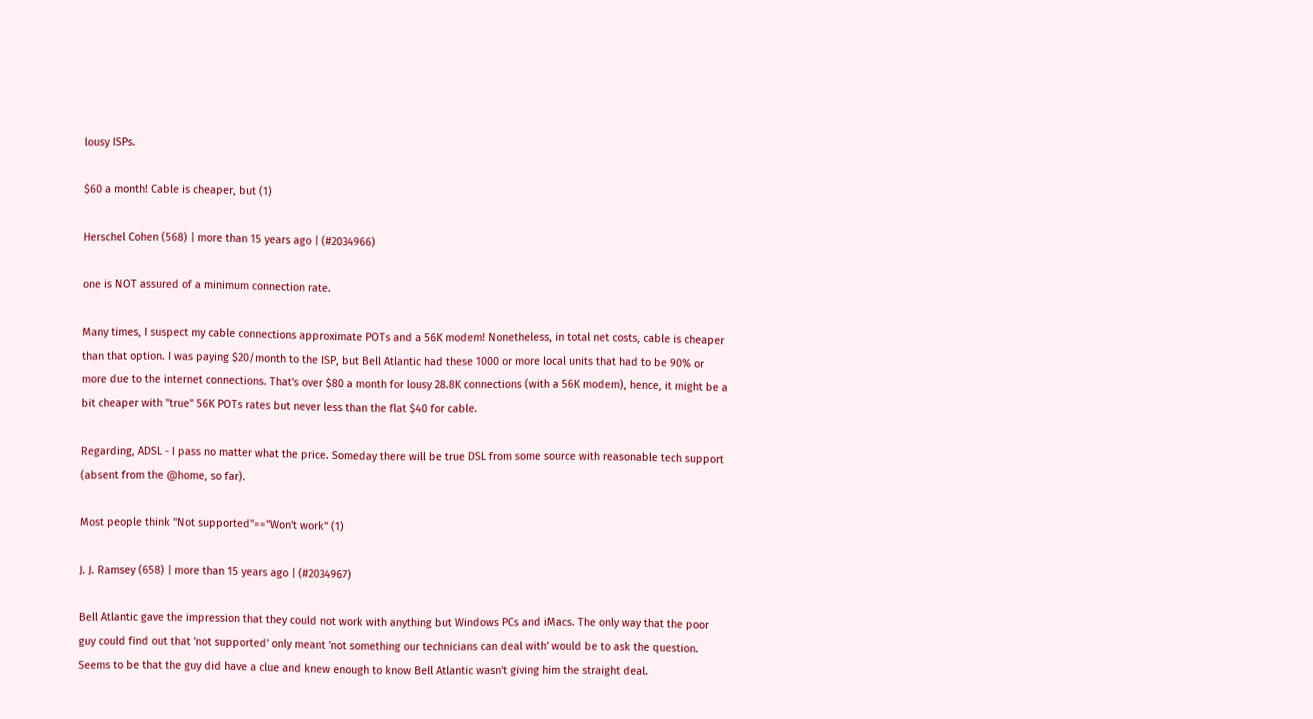lousy ISPs.

$60 a month! Cable is cheaper, but (1)

Herschel Cohen (568) | more than 15 years ago | (#2034966)

one is NOT assured of a minimum connection rate.

Many times, I suspect my cable connections approximate POTs and a 56K modem! Nonetheless, in total net costs, cable is cheaper than that option. I was paying $20/month to the ISP, but Bell Atlantic had these 1000 or more local units that had to be 90% or more due to the internet connections. That's over $80 a month for lousy 28.8K connections (with a 56K modem), hence, it might be a bit cheaper with "true" 56K POTs rates but never less than the flat $40 for cable.

Regarding, ADSL - I pass no matter what the price. Someday there will be true DSL from some source with reasonable tech support (absent from the @home, so far).

Most people think "Not supported"=="Won't work" (1)

J. J. Ramsey (658) | more than 15 years ago | (#2034967)

Bell Atlantic gave the impression that they could not work with anything but Windows PCs and iMacs. The only way that the poor guy could find out that 'not supported' only meant 'not something our technicians can deal with' would be to ask the question. Seems to be that the guy did have a clue and knew enough to know Bell Atlantic wasn't giving him the straight deal.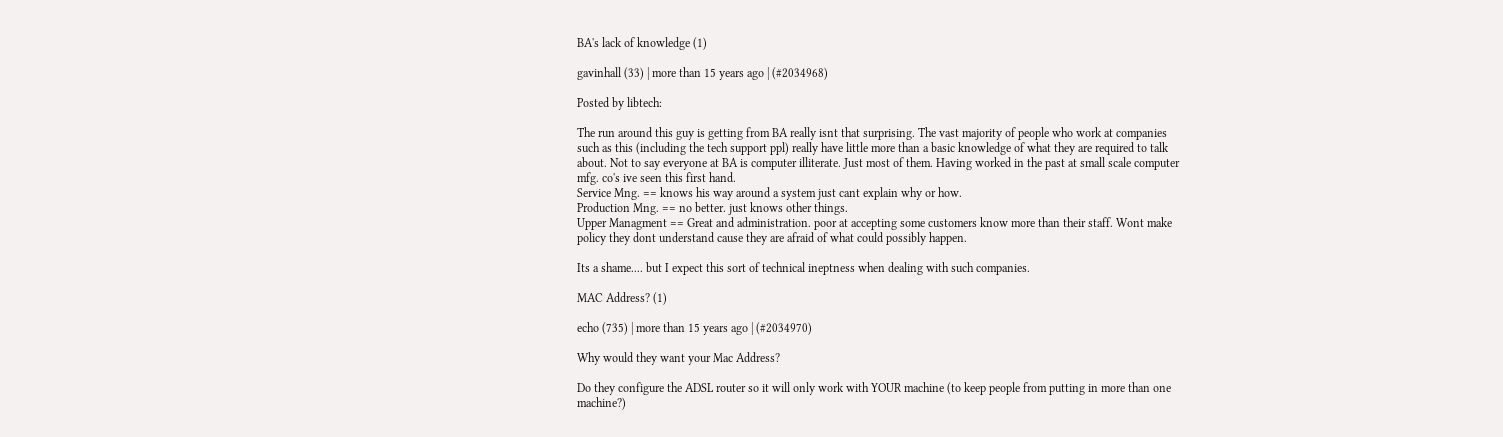BA's lack of knowledge (1)

gavinhall (33) | more than 15 years ago | (#2034968)

Posted by libtech:

The run around this guy is getting from BA really isnt that surprising. The vast majority of people who work at companies such as this (including the tech support ppl) really have little more than a basic knowledge of what they are required to talk about. Not to say everyone at BA is computer illiterate. Just most of them. Having worked in the past at small scale computer mfg. co's ive seen this first hand.
Service Mng. == knows his way around a system just cant explain why or how.
Production Mng. == no better. just knows other things.
Upper Managment == Great and administration. poor at accepting some customers know more than their staff. Wont make policy they dont understand cause they are afraid of what could possibly happen.

Its a shame.... but I expect this sort of technical ineptness when dealing with such companies.

MAC Address? (1)

echo (735) | more than 15 years ago | (#2034970)

Why would they want your Mac Address?

Do they configure the ADSL router so it will only work with YOUR machine (to keep people from putting in more than one machine?)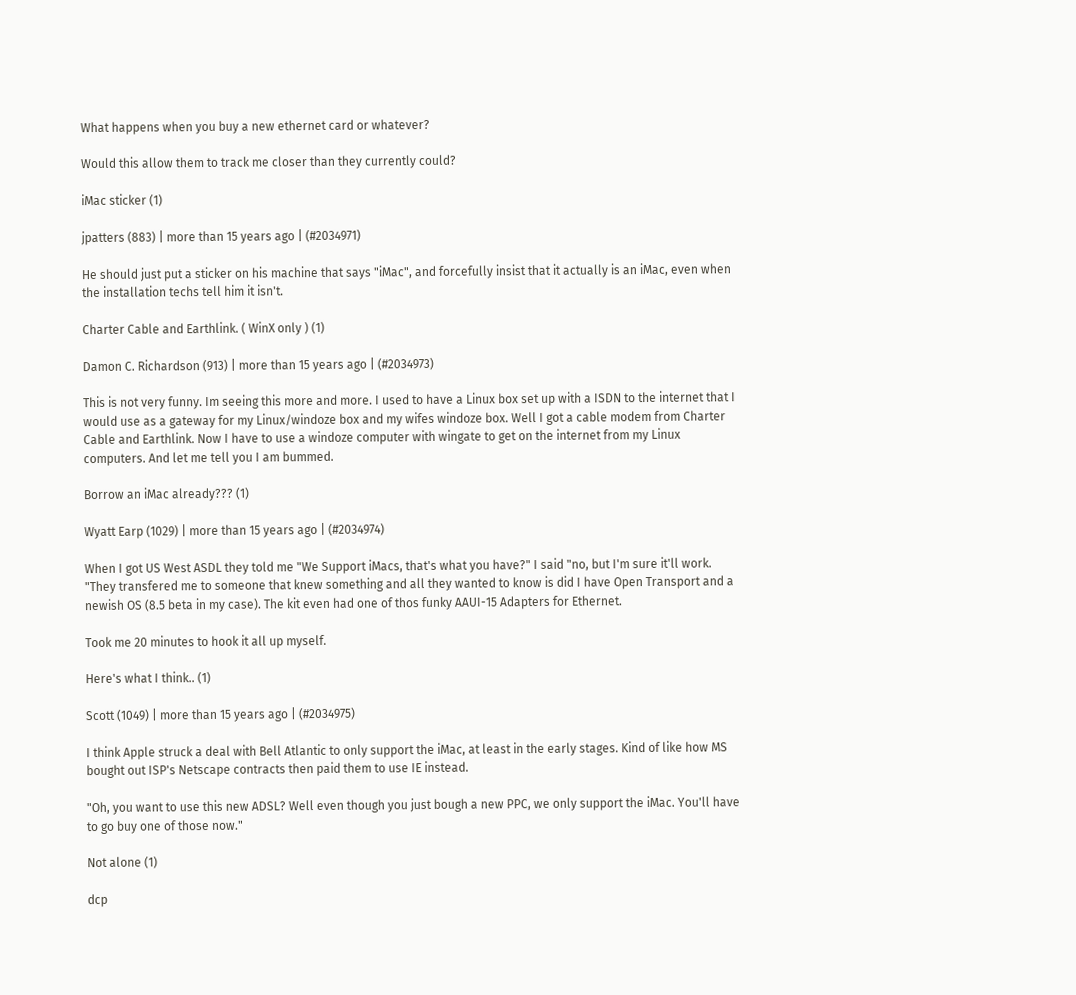What happens when you buy a new ethernet card or whatever?

Would this allow them to track me closer than they currently could?

iMac sticker (1)

jpatters (883) | more than 15 years ago | (#2034971)

He should just put a sticker on his machine that says "iMac", and forcefully insist that it actually is an iMac, even when the installation techs tell him it isn't.

Charter Cable and Earthlink. ( WinX only ) (1)

Damon C. Richardson (913) | more than 15 years ago | (#2034973)

This is not very funny. Im seeing this more and more. I used to have a Linux box set up with a ISDN to the internet that I would use as a gateway for my Linux/windoze box and my wifes windoze box. Well I got a cable modem from Charter Cable and Earthlink. Now I have to use a windoze computer with wingate to get on the internet from my Linux computers. And let me tell you I am bummed.

Borrow an iMac already??? (1)

Wyatt Earp (1029) | more than 15 years ago | (#2034974)

When I got US West ASDL they told me "We Support iMacs, that's what you have?" I said "no, but I'm sure it'll work. "They transfered me to someone that knew something and all they wanted to know is did I have Open Transport and a newish OS (8.5 beta in my case). The kit even had one of thos funky AAUI-15 Adapters for Ethernet.

Took me 20 minutes to hook it all up myself.

Here's what I think.. (1)

Scott (1049) | more than 15 years ago | (#2034975)

I think Apple struck a deal with Bell Atlantic to only support the iMac, at least in the early stages. Kind of like how MS bought out ISP's Netscape contracts then paid them to use IE instead.

"Oh, you want to use this new ADSL? Well even though you just bough a new PPC, we only support the iMac. You'll have to go buy one of those now."

Not alone (1)

dcp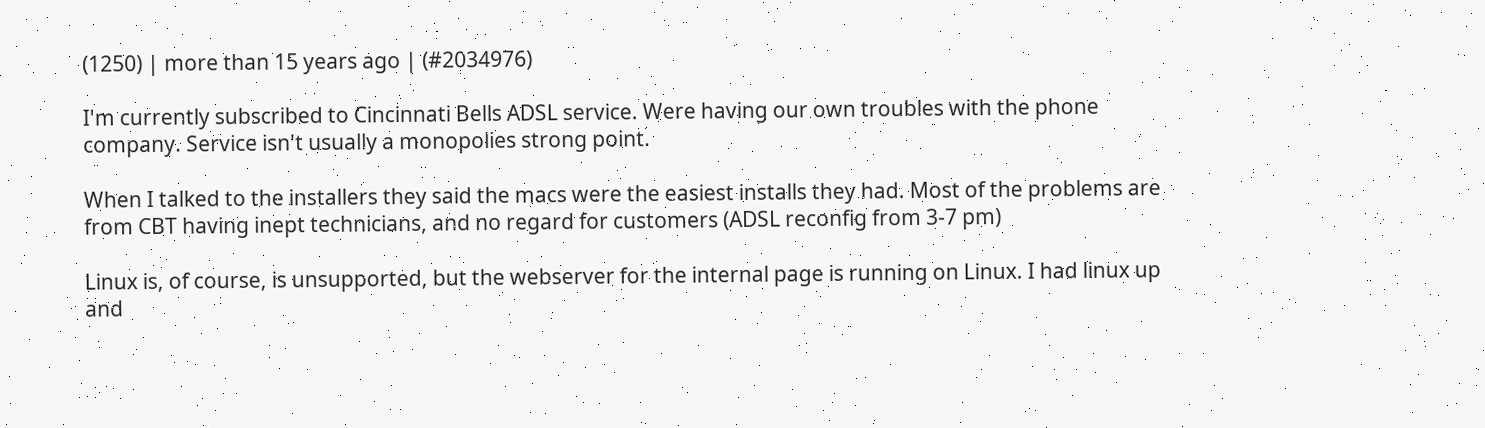(1250) | more than 15 years ago | (#2034976)

I'm currently subscribed to Cincinnati Bells ADSL service. Were having our own troubles with the phone company. Service isn't usually a monopolies strong point.

When I talked to the installers they said the macs were the easiest installs they had. Most of the problems are from CBT having inept technicians, and no regard for customers (ADSL reconfig from 3-7 pm)

Linux is, of course, is unsupported, but the webserver for the internal page is running on Linux. I had linux up and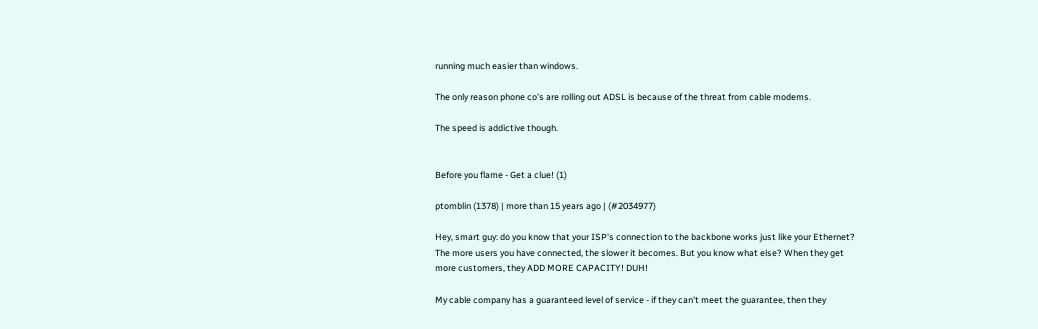running much easier than windows.

The only reason phone co's are rolling out ADSL is because of the threat from cable modems.

The speed is addictive though.


Before you flame - Get a clue! (1)

ptomblin (1378) | more than 15 years ago | (#2034977)

Hey, smart guy: do you know that your ISP's connection to the backbone works just like your Ethernet? The more users you have connected, the slower it becomes. But you know what else? When they get more customers, they ADD MORE CAPACITY! DUH!

My cable company has a guaranteed level of service - if they can't meet the guarantee, then they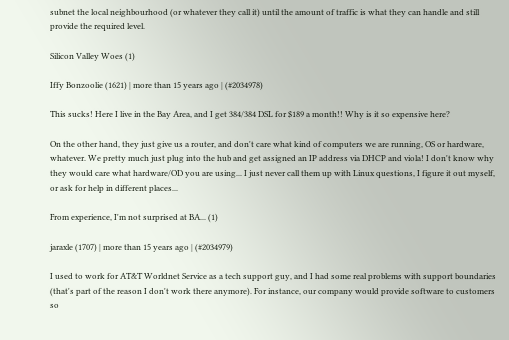subnet the local neighbourhood (or whatever they call it) until the amount of traffic is what they can handle and still provide the required level.

Silicon Valley Woes (1)

Iffy Bonzoolie (1621) | more than 15 years ago | (#2034978)

This sucks! Here I live in the Bay Area, and I get 384/384 DSL for $189 a month!! Why is it so expensive here?

On the other hand, they just give us a router, and don't care what kind of computers we are running, OS or hardware, whatever. We pretty much just plug into the hub and get assigned an IP address via DHCP and viola! I don't know why they would care what hardware/OD you are using... I just never call them up with Linux questions, I figure it out myself, or ask for help in different places...

From experience, I'm not surprised at BA... (1)

jaraxle (1707) | more than 15 years ago | (#2034979)

I used to work for AT&T Worldnet Service as a tech support guy, and I had some real problems with support boundaries (that's part of the reason I don't work there anymore). For instance, our company would provide software to customers so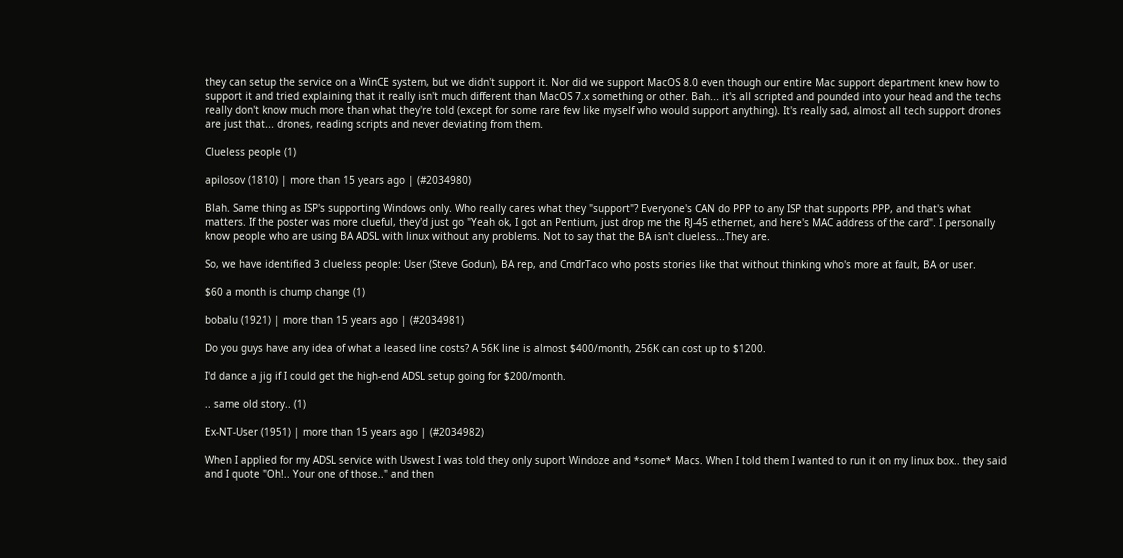they can setup the service on a WinCE system, but we didn't support it. Nor did we support MacOS 8.0 even though our entire Mac support department knew how to support it and tried explaining that it really isn't much different than MacOS 7.x something or other. Bah... it's all scripted and pounded into your head and the techs really don't know much more than what they're told (except for some rare few like myself who would support anything). It's really sad, almost all tech support drones are just that... drones, reading scripts and never deviating from them.

Clueless people (1)

apilosov (1810) | more than 15 years ago | (#2034980)

Blah. Same thing as ISP's supporting Windows only. Who really cares what they "support"? Everyone's CAN do PPP to any ISP that supports PPP, and that's what matters. If the poster was more clueful, they'd just go "Yeah ok, I got an Pentium, just drop me the RJ-45 ethernet, and here's MAC address of the card". I personally know people who are using BA ADSL with linux without any problems. Not to say that the BA isn't clueless...They are.

So, we have identified 3 clueless people: User (Steve Godun), BA rep, and CmdrTaco who posts stories like that without thinking who's more at fault, BA or user.

$60 a month is chump change (1)

bobalu (1921) | more than 15 years ago | (#2034981)

Do you guys have any idea of what a leased line costs? A 56K line is almost $400/month, 256K can cost up to $1200.

I'd dance a jig if I could get the high-end ADSL setup going for $200/month.

.. same old story.. (1)

Ex-NT-User (1951) | more than 15 years ago | (#2034982)

When I applied for my ADSL service with Uswest I was told they only suport Windoze and *some* Macs. When I told them I wanted to run it on my linux box.. they said and I quote "Oh!.. Your one of those.." and then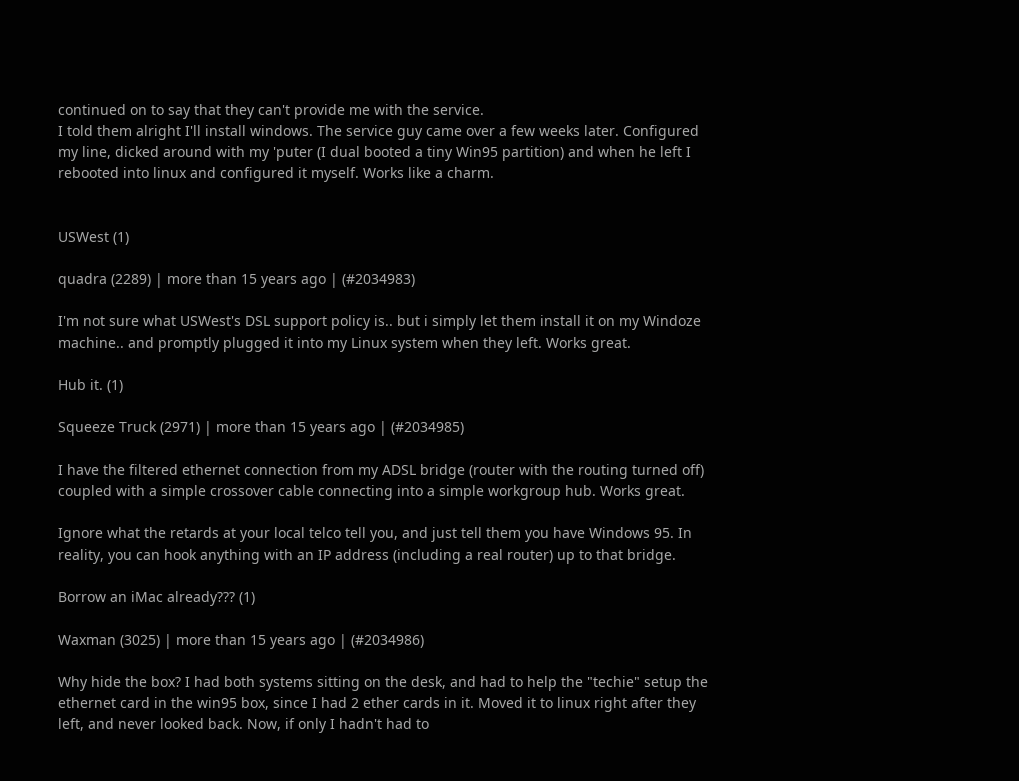continued on to say that they can't provide me with the service.
I told them alright I'll install windows. The service guy came over a few weeks later. Configured my line, dicked around with my 'puter (I dual booted a tiny Win95 partition) and when he left I rebooted into linux and configured it myself. Works like a charm.


USWest (1)

quadra (2289) | more than 15 years ago | (#2034983)

I'm not sure what USWest's DSL support policy is.. but i simply let them install it on my Windoze machine.. and promptly plugged it into my Linux system when they left. Works great.

Hub it. (1)

Squeeze Truck (2971) | more than 15 years ago | (#2034985)

I have the filtered ethernet connection from my ADSL bridge (router with the routing turned off) coupled with a simple crossover cable connecting into a simple workgroup hub. Works great.

Ignore what the retards at your local telco tell you, and just tell them you have Windows 95. In reality, you can hook anything with an IP address (including a real router) up to that bridge.

Borrow an iMac already??? (1)

Waxman (3025) | more than 15 years ago | (#2034986)

Why hide the box? I had both systems sitting on the desk, and had to help the "techie" setup the ethernet card in the win95 box, since I had 2 ether cards in it. Moved it to linux right after they left, and never looked back. Now, if only I hadn't had to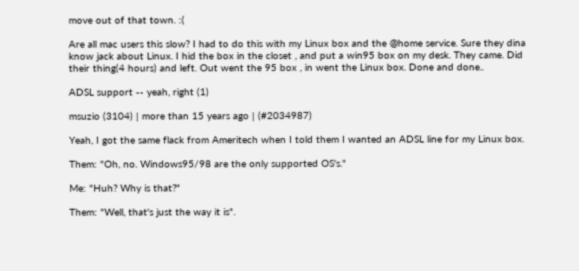move out of that town. :(

Are all mac users this slow? I had to do this with my Linux box and the @home service. Sure they dina know jack about Linux. I hid the box in the closet , and put a win95 box on my desk. They came. Did their thing(4 hours) and left. Out went the 95 box , in went the Linux box. Done and done..

ADSL support -- yeah, right (1)

msuzio (3104) | more than 15 years ago | (#2034987)

Yeah, I got the same flack from Ameritech when I told them I wanted an ADSL line for my Linux box.

Them: "Oh, no. Windows95/98 are the only supported OS's."

Me: "Huh? Why is that?"

Them: "Well, that's just the way it is".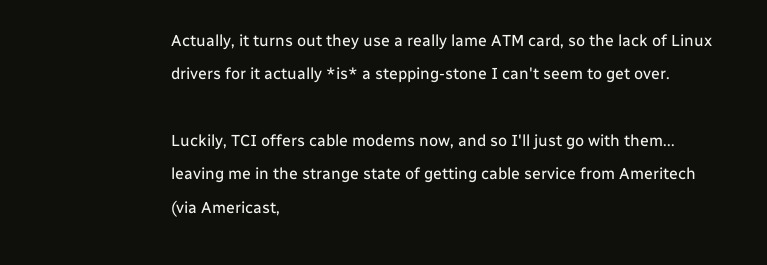Actually, it turns out they use a really lame ATM card, so the lack of Linux drivers for it actually *is* a stepping-stone I can't seem to get over.

Luckily, TCI offers cable modems now, and so I'll just go with them... leaving me in the strange state of getting cable service from Ameritech (via Americast,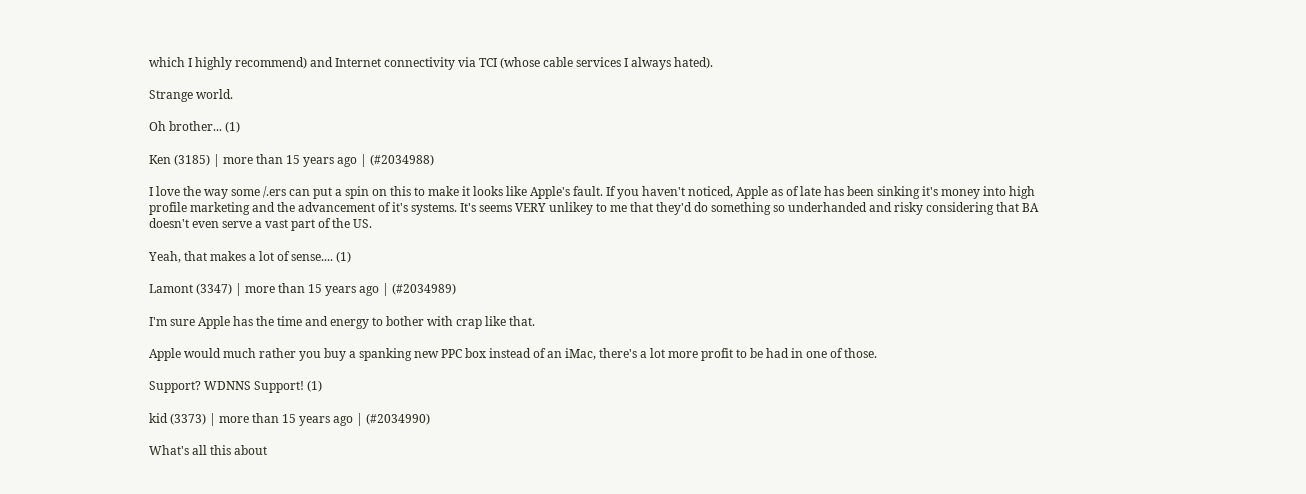which I highly recommend) and Internet connectivity via TCI (whose cable services I always hated).

Strange world.

Oh brother... (1)

Ken (3185) | more than 15 years ago | (#2034988)

I love the way some /.ers can put a spin on this to make it looks like Apple's fault. If you haven't noticed, Apple as of late has been sinking it's money into high profile marketing and the advancement of it's systems. It's seems VERY unlikey to me that they'd do something so underhanded and risky considering that BA doesn't even serve a vast part of the US.

Yeah, that makes a lot of sense.... (1)

Lamont (3347) | more than 15 years ago | (#2034989)

I'm sure Apple has the time and energy to bother with crap like that.

Apple would much rather you buy a spanking new PPC box instead of an iMac, there's a lot more profit to be had in one of those.

Support? WDNNS Support! (1)

kid (3373) | more than 15 years ago | (#2034990)

What's all this about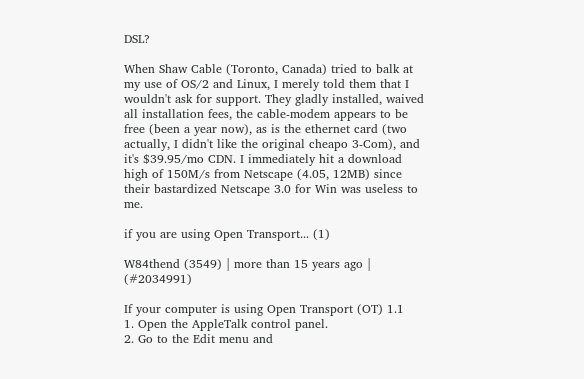DSL?

When Shaw Cable (Toronto, Canada) tried to balk at my use of OS/2 and Linux, I merely told them that I wouldn't ask for support. They gladly installed, waived all installation fees, the cable-modem appears to be free (been a year now), as is the ethernet card (two actually, I didn't like the original cheapo 3-Com), and it's $39.95/mo CDN. I immediately hit a download high of 150M/s from Netscape (4.05, 12MB) since their bastardized Netscape 3.0 for Win was useless to me.

if you are using Open Transport... (1)

W84thend (3549) | more than 15 years ago | (#2034991)

If your computer is using Open Transport (OT) 1.1
1. Open the AppleTalk control panel.
2. Go to the Edit menu and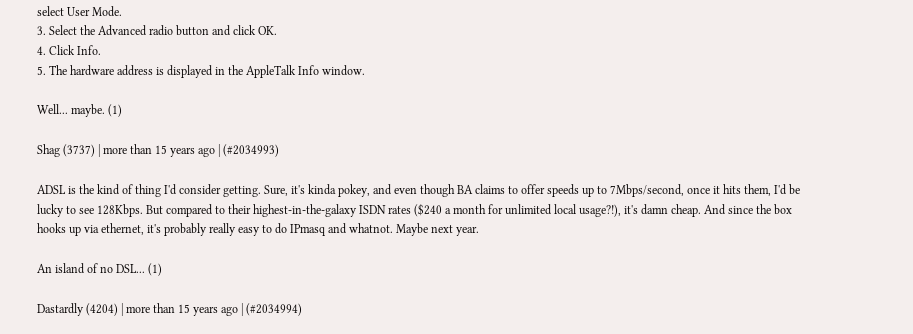select User Mode.
3. Select the Advanced radio button and click OK.
4. Click Info.
5. The hardware address is displayed in the AppleTalk Info window.

Well... maybe. (1)

Shag (3737) | more than 15 years ago | (#2034993)

ADSL is the kind of thing I'd consider getting. Sure, it's kinda pokey, and even though BA claims to offer speeds up to 7Mbps/second, once it hits them, I'd be lucky to see 128Kbps. But compared to their highest-in-the-galaxy ISDN rates ($240 a month for unlimited local usage?!), it's damn cheap. And since the box hooks up via ethernet, it's probably really easy to do IPmasq and whatnot. Maybe next year.

An island of no DSL... (1)

Dastardly (4204) | more than 15 years ago | (#2034994)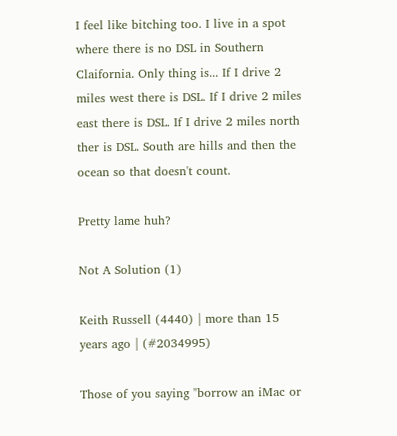I feel like bitching too. I live in a spot where there is no DSL in Southern Claifornia. Only thing is... If I drive 2 miles west there is DSL. If I drive 2 miles east there is DSL. If I drive 2 miles north ther is DSL. South are hills and then the ocean so that doesn't count.

Pretty lame huh?

Not A Solution (1)

Keith Russell (4440) | more than 15 years ago | (#2034995)

Those of you saying "borrow an iMac or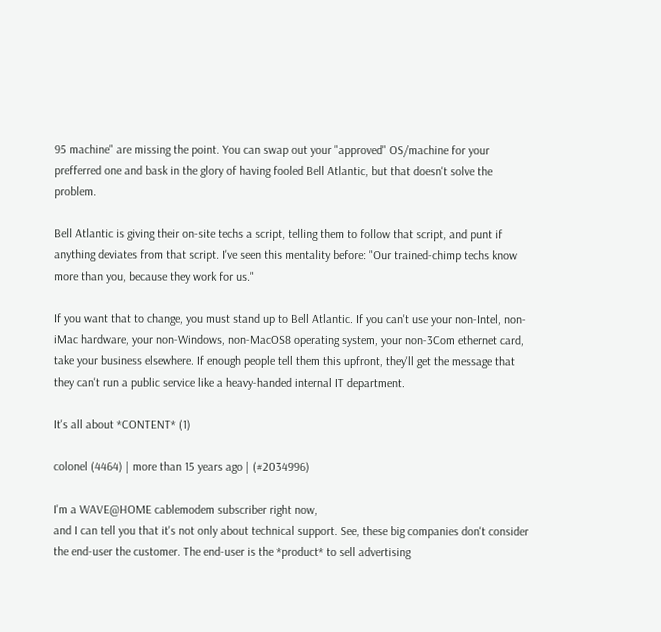95 machine" are missing the point. You can swap out your "approved" OS/machine for your prefferred one and bask in the glory of having fooled Bell Atlantic, but that doesn't solve the problem.

Bell Atlantic is giving their on-site techs a script, telling them to follow that script, and punt if anything deviates from that script. I've seen this mentality before: "Our trained-chimp techs know more than you, because they work for us."

If you want that to change, you must stand up to Bell Atlantic. If you can't use your non-Intel, non-iMac hardware, your non-Windows, non-MacOS8 operating system, your non-3Com ethernet card, take your business elsewhere. If enough people tell them this upfront, they'll get the message that they can't run a public service like a heavy-handed internal IT department.

It's all about *CONTENT* (1)

colonel (4464) | more than 15 years ago | (#2034996)

I'm a WAVE@HOME cablemodem subscriber right now,
and I can tell you that it's not only about technical support. See, these big companies don't consider the end-user the customer. The end-user is the *product* to sell advertising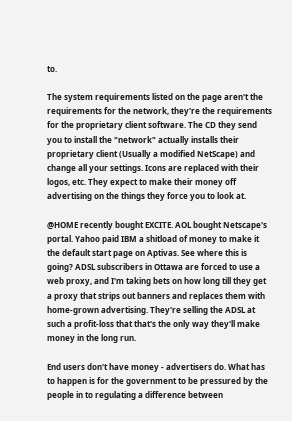to.

The system requirements listed on the page aren't the requirements for the network, they're the requirements for the proprietary client software. The CD they send you to install the "network" actually installs their proprietary client (Usually a modified NetScape) and change all your settings. Icons are replaced with their logos, etc. They expect to make their money off advertising on the things they force you to look at.

@HOME recently bought EXCITE. AOL bought Netscape's portal. Yahoo paid IBM a shitload of money to make it the default start page on Aptivas. See where this is going? ADSL subscribers in Ottawa are forced to use a web proxy, and I'm taking bets on how long till they get a proxy that strips out banners and replaces them with home-grown advertising. They're selling the ADSL at such a profit-loss that that's the only way they'll make money in the long run.

End users don't have money - advertisers do. What has to happen is for the government to be pressured by the people in to regulating a difference between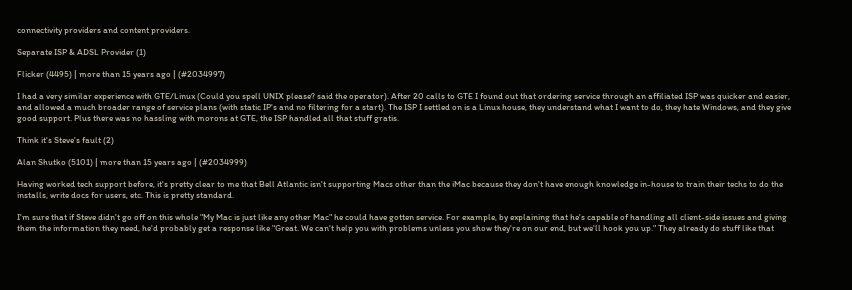connectivity providers and content providers.

Separate ISP & ADSL Provider (1)

Flicker (4495) | more than 15 years ago | (#2034997)

I had a very similar experience with GTE/Linux (Could you spell UNIX please? said the operator). After 20 calls to GTE I found out that ordering service through an affiliated ISP was quicker and easier, and allowed a much broader range of service plans (with static IP's and no filtering for a start). The ISP I settled on is a Linux house, they understand what I want to do, they hate Windows, and they give good support. Plus there was no hassling with morons at GTE, the ISP handled all that stuff gratis.

Think it's Steve's fault (2)

Alan Shutko (5101) | more than 15 years ago | (#2034999)

Having worked tech support before, it's pretty clear to me that Bell Atlantic isn't supporting Macs other than the iMac because they don't have enough knowledge in-house to train their techs to do the installs, write docs for users, etc. This is pretty standard.

I'm sure that if Steve didn't go off on this whole "My Mac is just like any other Mac" he could have gotten service. For example, by explaining that he's capable of handling all client-side issues and giving them the information they need, he'd probably get a response like "Great. We can't help you with problems unless you show they're on our end, but we'll hook you up." They already do stuff like that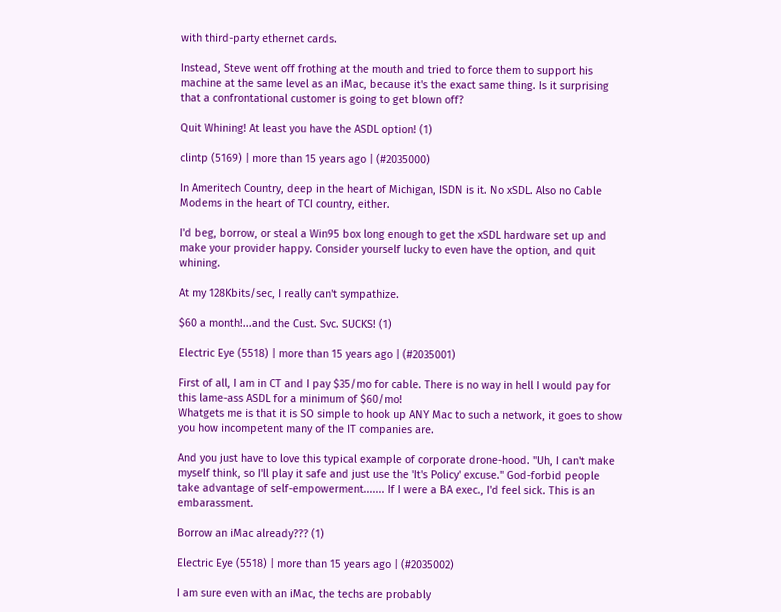with third-party ethernet cards.

Instead, Steve went off frothing at the mouth and tried to force them to support his machine at the same level as an iMac, because it's the exact same thing. Is it surprising that a confrontational customer is going to get blown off?

Quit Whining! At least you have the ASDL option! (1)

clintp (5169) | more than 15 years ago | (#2035000)

In Ameritech Country, deep in the heart of Michigan, ISDN is it. No xSDL. Also no Cable Modems in the heart of TCI country, either.

I'd beg, borrow, or steal a Win95 box long enough to get the xSDL hardware set up and make your provider happy. Consider yourself lucky to even have the option, and quit whining.

At my 128Kbits/sec, I really can't sympathize.

$60 a month!...and the Cust. Svc. SUCKS! (1)

Electric Eye (5518) | more than 15 years ago | (#2035001)

First of all, I am in CT and I pay $35/mo for cable. There is no way in hell I would pay for this lame-ass ASDL for a minimum of $60/mo!
Whatgets me is that it is SO simple to hook up ANY Mac to such a network, it goes to show you how incompetent many of the IT companies are.

And you just have to love this typical example of corporate drone-hood. "Uh, I can't make myself think, so I'll play it safe and just use the 'It's Policy' excuse." God-forbid people take advantage of self-empowerment....... If I were a BA exec., I'd feel sick. This is an embarassment.

Borrow an iMac already??? (1)

Electric Eye (5518) | more than 15 years ago | (#2035002)

I am sure even with an iMac, the techs are probably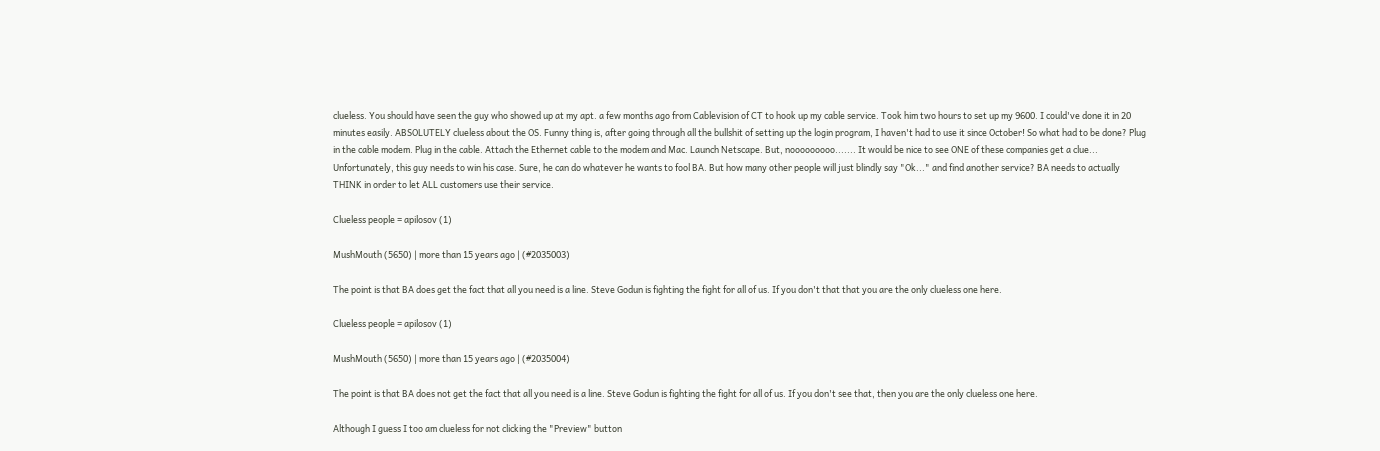clueless. You should have seen the guy who showed up at my apt. a few months ago from Cablevision of CT to hook up my cable service. Took him two hours to set up my 9600. I could've done it in 20 minutes easily. ABSOLUTELY clueless about the OS. Funny thing is, after going through all the bullshit of setting up the login program, I haven't had to use it since October! So what had to be done? Plug in the cable modem. Plug in the cable. Attach the Ethernet cable to the modem and Mac. Launch Netscape. But, nooooooooo....... It would be nice to see ONE of these companies get a clue...
Unfortunately, this guy needs to win his case. Sure, he can do whatever he wants to fool BA. But how many other people will just blindly say "Ok..." and find another service? BA needs to actually THINK in order to let ALL customers use their service.

Clueless people = apilosov (1)

MushMouth (5650) | more than 15 years ago | (#2035003)

The point is that BA does get the fact that all you need is a line. Steve Godun is fighting the fight for all of us. If you don't that that you are the only clueless one here.

Clueless people = apilosov (1)

MushMouth (5650) | more than 15 years ago | (#2035004)

The point is that BA does not get the fact that all you need is a line. Steve Godun is fighting the fight for all of us. If you don't see that, then you are the only clueless one here.

Although I guess I too am clueless for not clicking the "Preview" button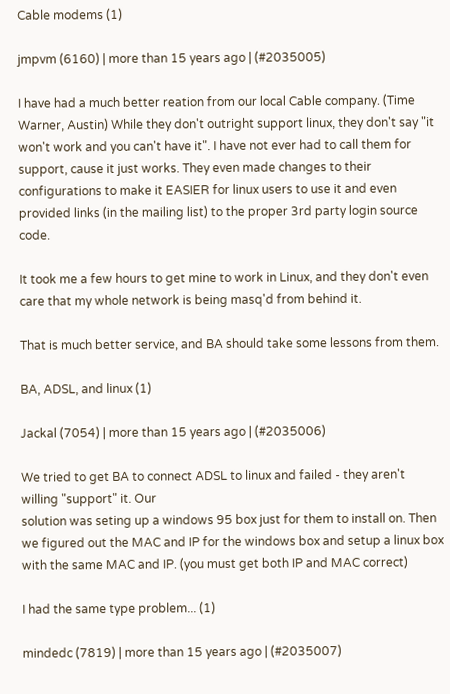Cable modems (1)

jmpvm (6160) | more than 15 years ago | (#2035005)

I have had a much better reation from our local Cable company. (Time Warner, Austin) While they don't outright support linux, they don't say "it won't work and you can't have it". I have not ever had to call them for support, cause it just works. They even made changes to their configurations to make it EASIER for linux users to use it and even provided links (in the mailing list) to the proper 3rd party login source code.

It took me a few hours to get mine to work in Linux, and they don't even care that my whole network is being masq'd from behind it.

That is much better service, and BA should take some lessons from them.

BA, ADSL, and linux (1)

Jackal (7054) | more than 15 years ago | (#2035006)

We tried to get BA to connect ADSL to linux and failed - they aren't willing "support" it. Our
solution was seting up a windows 95 box just for them to install on. Then we figured out the MAC and IP for the windows box and setup a linux box with the same MAC and IP. (you must get both IP and MAC correct)

I had the same type problem... (1)

mindedc (7819) | more than 15 years ago | (#2035007)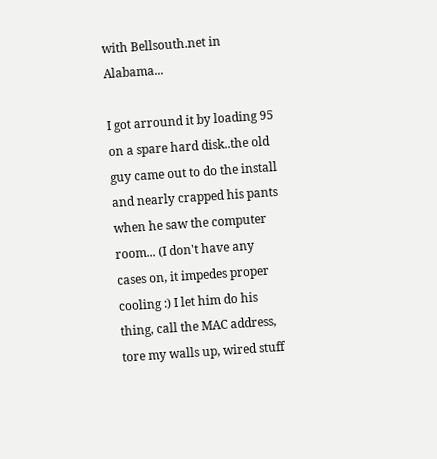with Bellsouth.net in Alabama...

I got arround it by loading 95 on a spare hard disk..the old guy came out to do the install and nearly crapped his pants when he saw the computer room... (I don't have any cases on, it impedes proper cooling :) I let him do his thing, call the MAC address, tore my walls up, wired stuff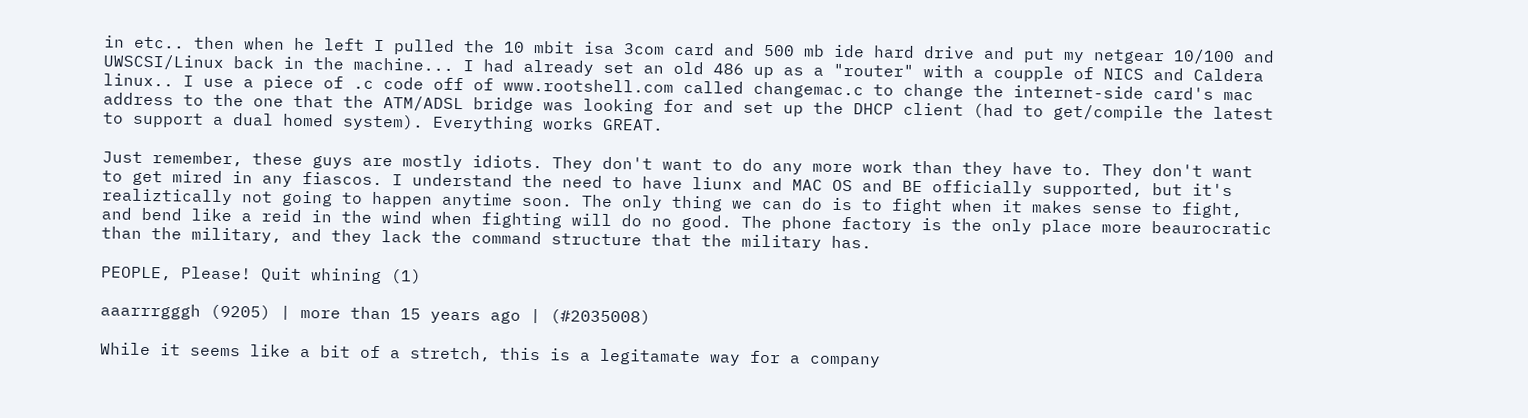in etc.. then when he left I pulled the 10 mbit isa 3com card and 500 mb ide hard drive and put my netgear 10/100 and UWSCSI/Linux back in the machine... I had already set an old 486 up as a "router" with a coupple of NICS and Caldera linux.. I use a piece of .c code off of www.rootshell.com called changemac.c to change the internet-side card's mac address to the one that the ATM/ADSL bridge was looking for and set up the DHCP client (had to get/compile the latest to support a dual homed system). Everything works GREAT.

Just remember, these guys are mostly idiots. They don't want to do any more work than they have to. They don't want to get mired in any fiascos. I understand the need to have liunx and MAC OS and BE officially supported, but it's realiztically not going to happen anytime soon. The only thing we can do is to fight when it makes sense to fight, and bend like a reid in the wind when fighting will do no good. The phone factory is the only place more beaurocratic than the military, and they lack the command structure that the military has.

PEOPLE, Please! Quit whining (1)

aaarrrgggh (9205) | more than 15 years ago | (#2035008)

While it seems like a bit of a stretch, this is a legitamate way for a company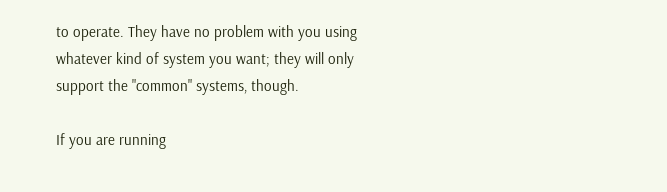to operate. They have no problem with you using whatever kind of system you want; they will only support the "common" systems, though.

If you are running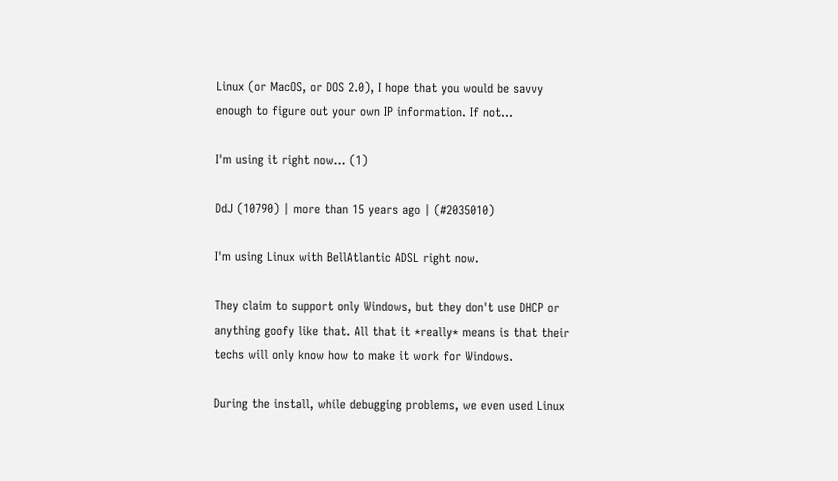Linux (or MacOS, or DOS 2.0), I hope that you would be savvy enough to figure out your own IP information. If not...

I'm using it right now... (1)

DdJ (10790) | more than 15 years ago | (#2035010)

I'm using Linux with BellAtlantic ADSL right now.

They claim to support only Windows, but they don't use DHCP or anything goofy like that. All that it *really* means is that their techs will only know how to make it work for Windows.

During the install, while debugging problems, we even used Linux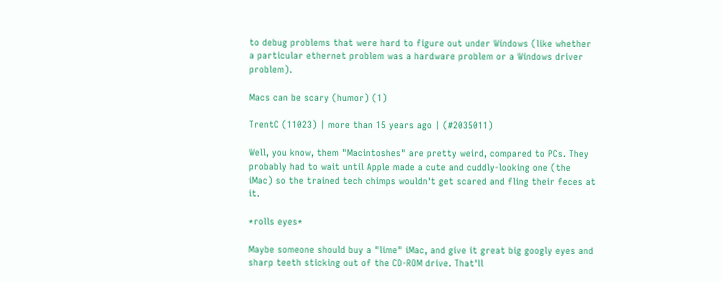to debug problems that were hard to figure out under Windows (like whether a particular ethernet problem was a hardware problem or a Windows driver problem).

Macs can be scary (humor) (1)

TrentC (11023) | more than 15 years ago | (#2035011)

Well, you know, them "Macintoshes" are pretty weird, compared to PCs. They probably had to wait until Apple made a cute and cuddly-looking one (the iMac) so the trained tech chimps wouldn't get scared and fling their feces at it.

*rolls eyes*

Maybe someone should buy a "lime" iMac, and give it great big googly eyes and sharp teeth sticking out of the CD-ROM drive. That'll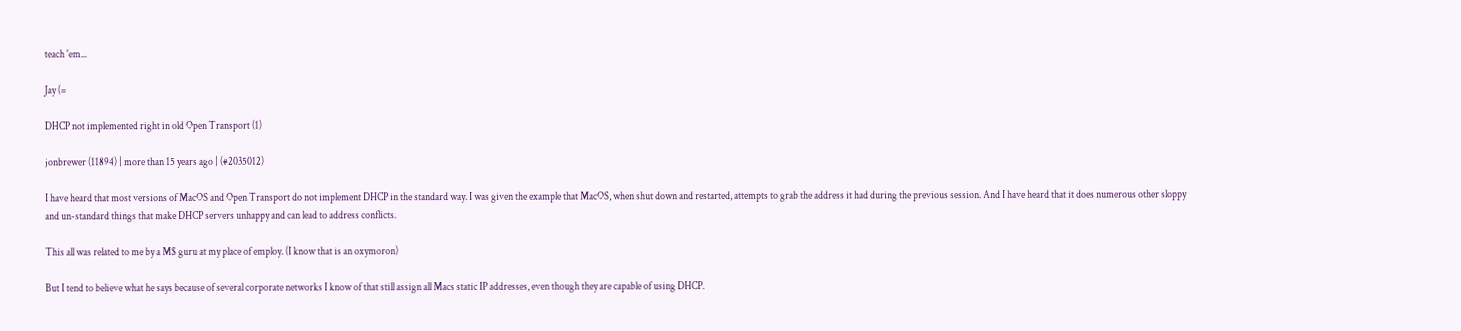teach 'em...

Jay (=

DHCP not implemented right in old Open Transport (1)

jonbrewer (11894) | more than 15 years ago | (#2035012)

I have heard that most versions of MacOS and Open Transport do not implement DHCP in the standard way. I was given the example that MacOS, when shut down and restarted, attempts to grab the address it had during the previous session. And I have heard that it does numerous other sloppy and un-standard things that make DHCP servers unhappy and can lead to address conflicts.

This all was related to me by a M$ guru at my place of employ. (I know that is an oxymoron)

But I tend to believe what he says because of several corporate networks I know of that still assign all Macs static IP addresses, even though they are capable of using DHCP.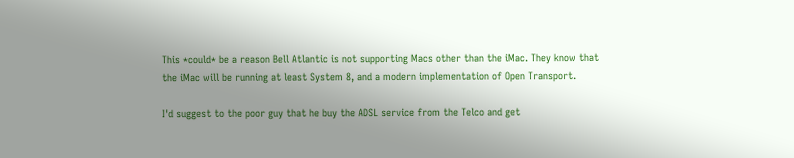This *could* be a reason Bell Atlantic is not supporting Macs other than the iMac. They know that the iMac will be running at least System 8, and a modern implementation of Open Transport.

I'd suggest to the poor guy that he buy the ADSL service from the Telco and get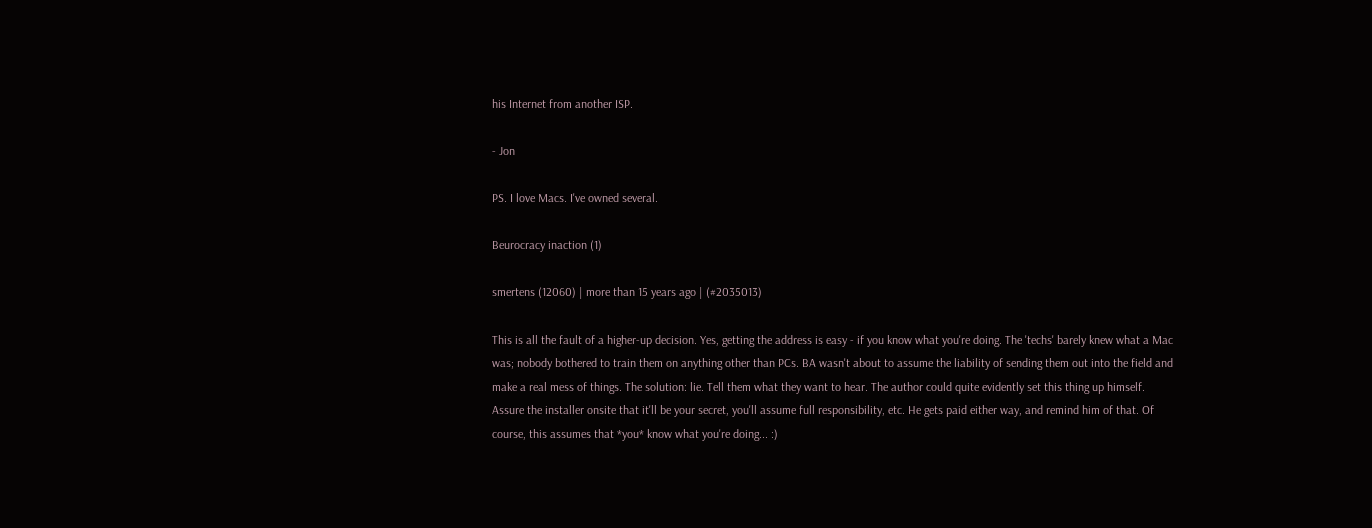his Internet from another ISP.

- Jon

PS. I love Macs. I've owned several.

Beurocracy inaction (1)

smertens (12060) | more than 15 years ago | (#2035013)

This is all the fault of a higher-up decision. Yes, getting the address is easy - if you know what you're doing. The 'techs' barely knew what a Mac was; nobody bothered to train them on anything other than PCs. BA wasn't about to assume the liability of sending them out into the field and make a real mess of things. The solution: lie. Tell them what they want to hear. The author could quite evidently set this thing up himself. Assure the installer onsite that it'll be your secret, you'll assume full responsibility, etc. He gets paid either way, and remind him of that. Of course, this assumes that *you* know what you're doing... :)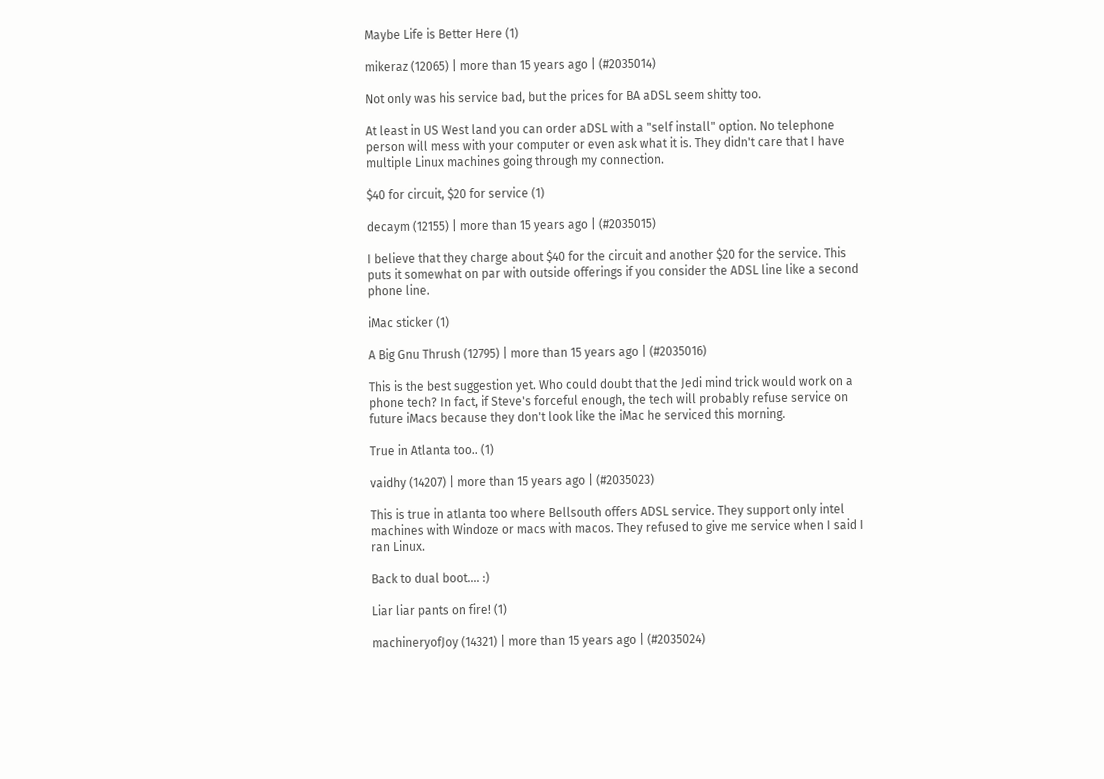Maybe Life is Better Here (1)

mikeraz (12065) | more than 15 years ago | (#2035014)

Not only was his service bad, but the prices for BA aDSL seem shitty too.

At least in US West land you can order aDSL with a "self install" option. No telephone person will mess with your computer or even ask what it is. They didn't care that I have multiple Linux machines going through my connection.

$40 for circuit, $20 for service (1)

decaym (12155) | more than 15 years ago | (#2035015)

I believe that they charge about $40 for the circuit and another $20 for the service. This puts it somewhat on par with outside offerings if you consider the ADSL line like a second phone line.

iMac sticker (1)

A Big Gnu Thrush (12795) | more than 15 years ago | (#2035016)

This is the best suggestion yet. Who could doubt that the Jedi mind trick would work on a phone tech? In fact, if Steve's forceful enough, the tech will probably refuse service on future iMacs because they don't look like the iMac he serviced this morning.

True in Atlanta too.. (1)

vaidhy (14207) | more than 15 years ago | (#2035023)

This is true in atlanta too where Bellsouth offers ADSL service. They support only intel machines with Windoze or macs with macos. They refused to give me service when I said I ran Linux.

Back to dual boot.... :)

Liar liar pants on fire! (1)

machineryofJoy (14321) | more than 15 years ago | (#2035024)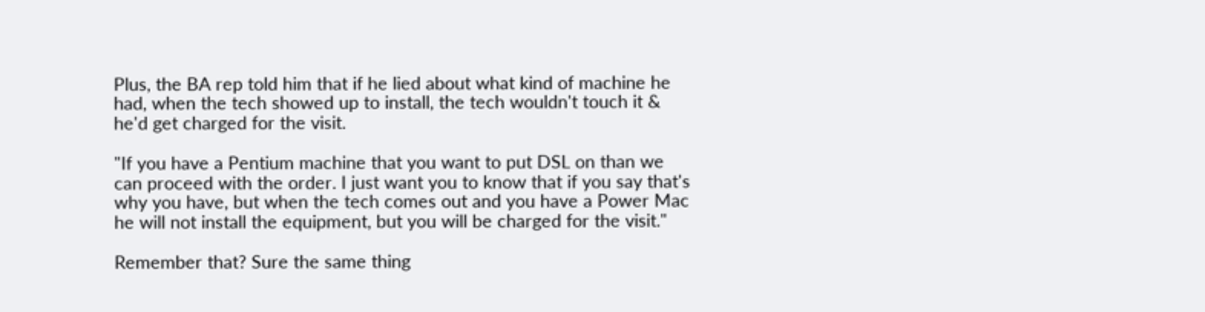Plus, the BA rep told him that if he lied about what kind of machine he had, when the tech showed up to install, the tech wouldn't touch it & he'd get charged for the visit.

"If you have a Pentium machine that you want to put DSL on than we can proceed with the order. I just want you to know that if you say that's why you have, but when the tech comes out and you have a Power Mac he will not install the equipment, but you will be charged for the visit."

Remember that? Sure the same thing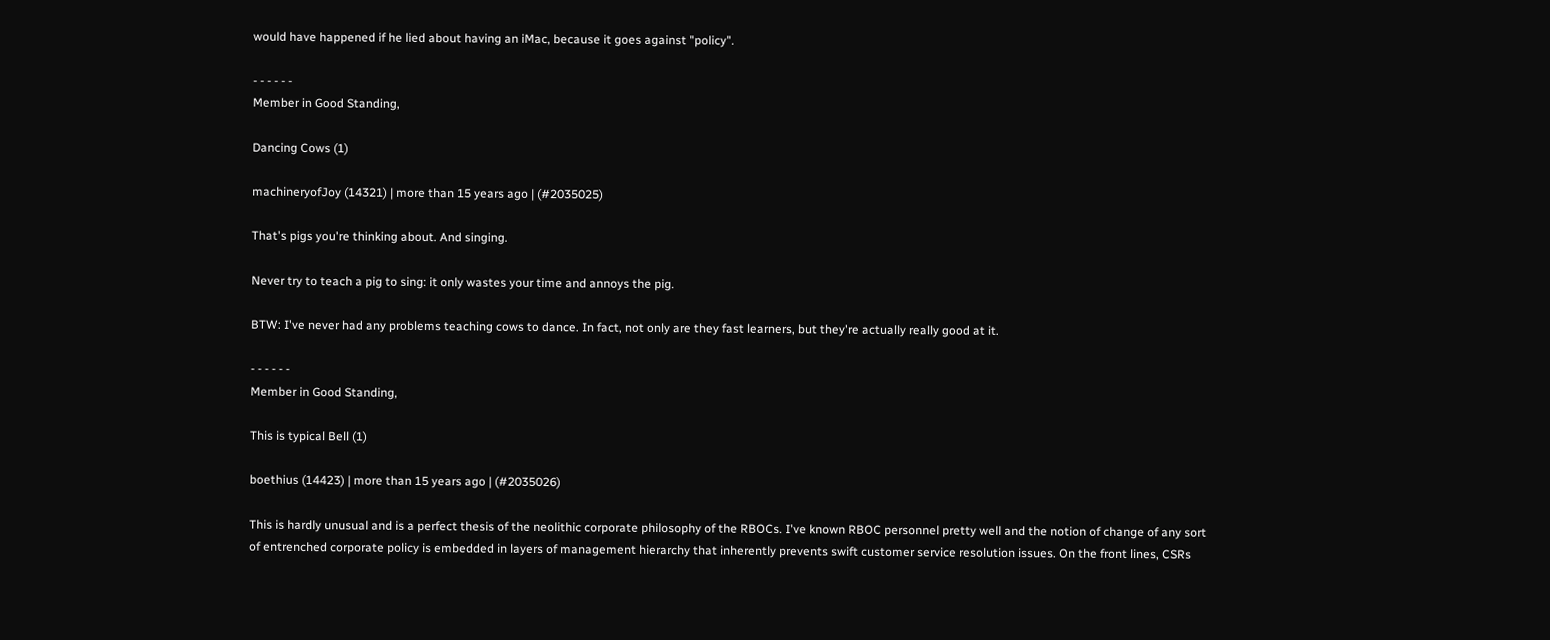would have happened if he lied about having an iMac, because it goes against "policy".

- - - - - -
Member in Good Standing,

Dancing Cows (1)

machineryofJoy (14321) | more than 15 years ago | (#2035025)

That's pigs you're thinking about. And singing.

Never try to teach a pig to sing: it only wastes your time and annoys the pig.

BTW: I've never had any problems teaching cows to dance. In fact, not only are they fast learners, but they're actually really good at it.

- - - - - -
Member in Good Standing,

This is typical Bell (1)

boethius (14423) | more than 15 years ago | (#2035026)

This is hardly unusual and is a perfect thesis of the neolithic corporate philosophy of the RBOCs. I've known RBOC personnel pretty well and the notion of change of any sort of entrenched corporate policy is embedded in layers of management hierarchy that inherently prevents swift customer service resolution issues. On the front lines, CSRs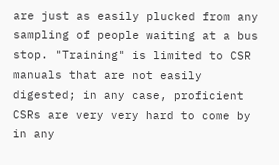are just as easily plucked from any sampling of people waiting at a bus stop. "Training" is limited to CSR manuals that are not easily digested; in any case, proficient CSRs are very very hard to come by in any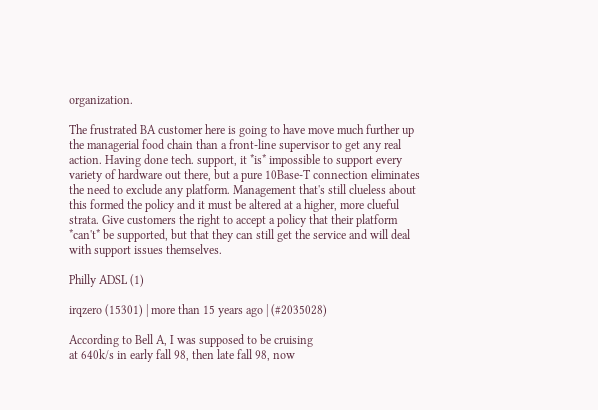organization.

The frustrated BA customer here is going to have move much further up the managerial food chain than a front-line supervisor to get any real action. Having done tech. support, it *is* impossible to support every variety of hardware out there, but a pure 10Base-T connection eliminates the need to exclude any platform. Management that's still clueless about this formed the policy and it must be altered at a higher, more clueful strata. Give customers the right to accept a policy that their platform *can't* be supported, but that they can still get the service and will deal with support issues themselves.

Philly ADSL (1)

irqzero (15301) | more than 15 years ago | (#2035028)

According to Bell A, I was supposed to be cruising
at 640k/s in early fall 98, then late fall 98, now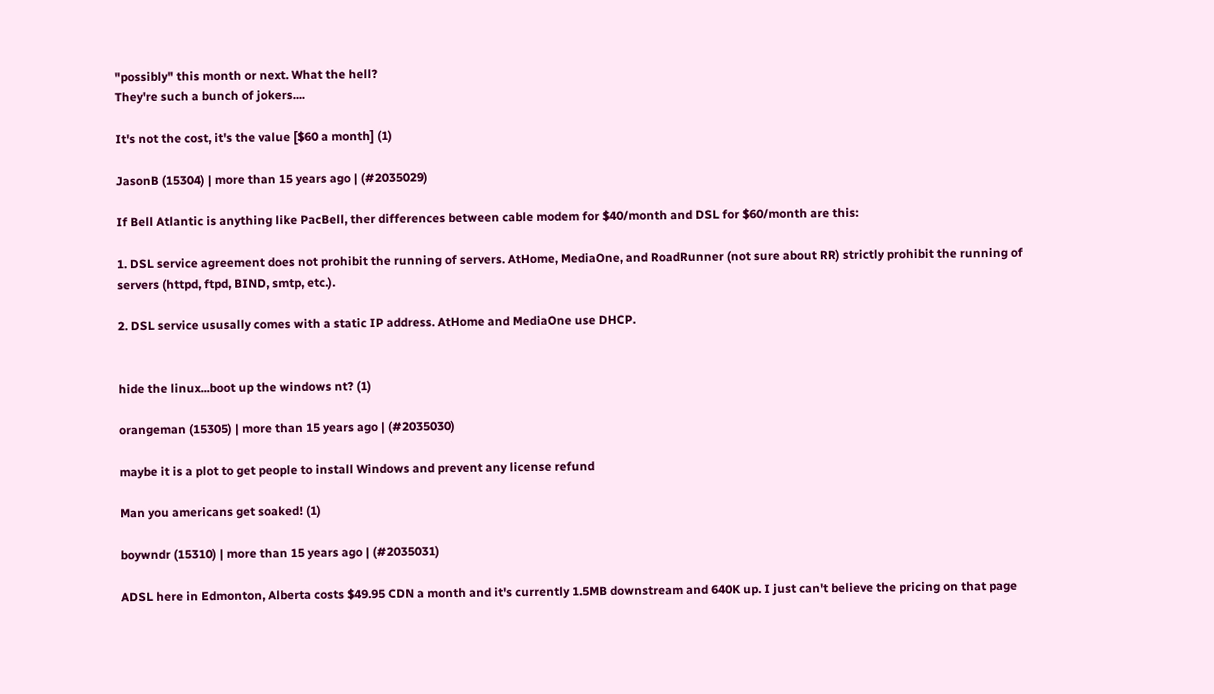"possibly" this month or next. What the hell?
They're such a bunch of jokers....

It's not the cost, it's the value [$60 a month] (1)

JasonB (15304) | more than 15 years ago | (#2035029)

If Bell Atlantic is anything like PacBell, ther differences between cable modem for $40/month and DSL for $60/month are this:

1. DSL service agreement does not prohibit the running of servers. AtHome, MediaOne, and RoadRunner (not sure about RR) strictly prohibit the running of servers (httpd, ftpd, BIND, smtp, etc.).

2. DSL service ususally comes with a static IP address. AtHome and MediaOne use DHCP.


hide the linux...boot up the windows nt? (1)

orangeman (15305) | more than 15 years ago | (#2035030)

maybe it is a plot to get people to install Windows and prevent any license refund

Man you americans get soaked! (1)

boywndr (15310) | more than 15 years ago | (#2035031)

ADSL here in Edmonton, Alberta costs $49.95 CDN a month and it's currently 1.5MB downstream and 640K up. I just can't believe the pricing on that page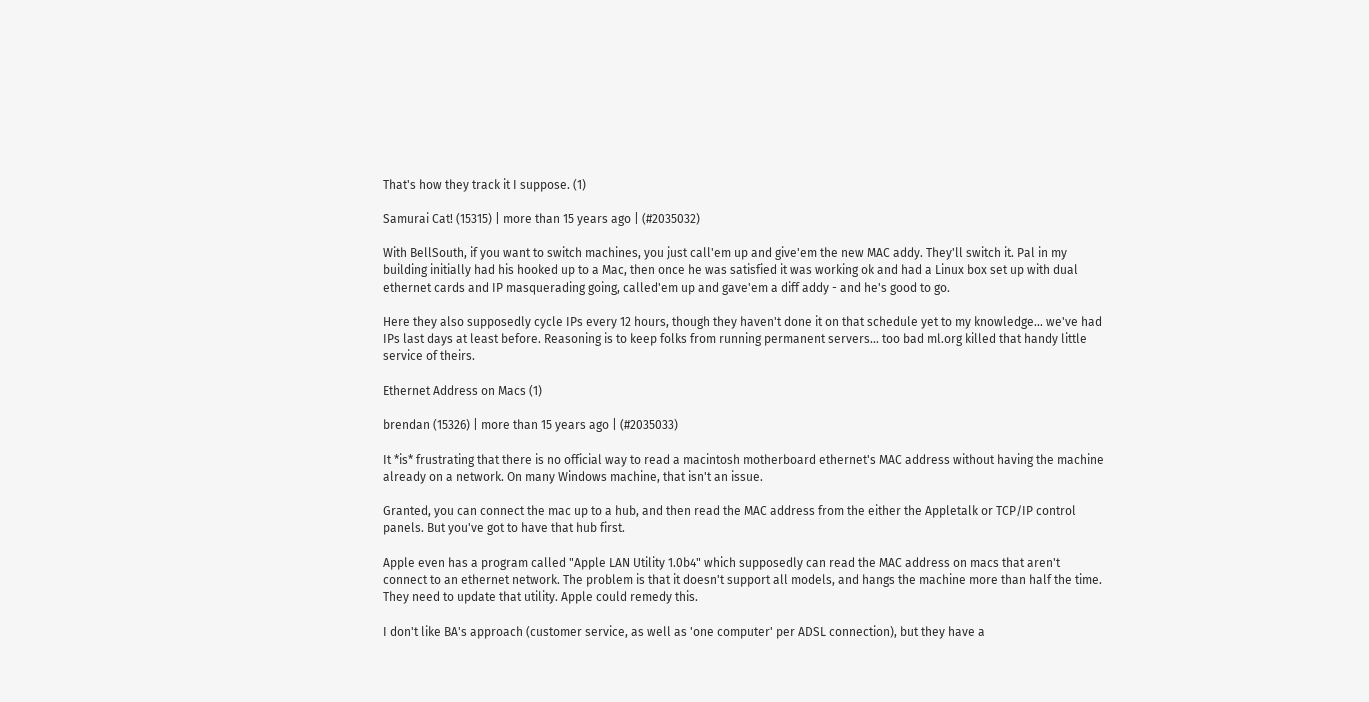That's how they track it I suppose. (1)

Samurai Cat! (15315) | more than 15 years ago | (#2035032)

With BellSouth, if you want to switch machines, you just call'em up and give'em the new MAC addy. They'll switch it. Pal in my building initially had his hooked up to a Mac, then once he was satisfied it was working ok and had a Linux box set up with dual ethernet cards and IP masquerading going, called'em up and gave'em a diff addy - and he's good to go.

Here they also supposedly cycle IPs every 12 hours, though they haven't done it on that schedule yet to my knowledge... we've had IPs last days at least before. Reasoning is to keep folks from running permanent servers... too bad ml.org killed that handy little service of theirs.

Ethernet Address on Macs (1)

brendan (15326) | more than 15 years ago | (#2035033)

It *is* frustrating that there is no official way to read a macintosh motherboard ethernet's MAC address without having the machine already on a network. On many Windows machine, that isn't an issue.

Granted, you can connect the mac up to a hub, and then read the MAC address from the either the Appletalk or TCP/IP control panels. But you've got to have that hub first.

Apple even has a program called "Apple LAN Utility 1.0b4" which supposedly can read the MAC address on macs that aren't connect to an ethernet network. The problem is that it doesn't support all models, and hangs the machine more than half the time. They need to update that utility. Apple could remedy this.

I don't like BA's approach (customer service, as well as 'one computer' per ADSL connection), but they have a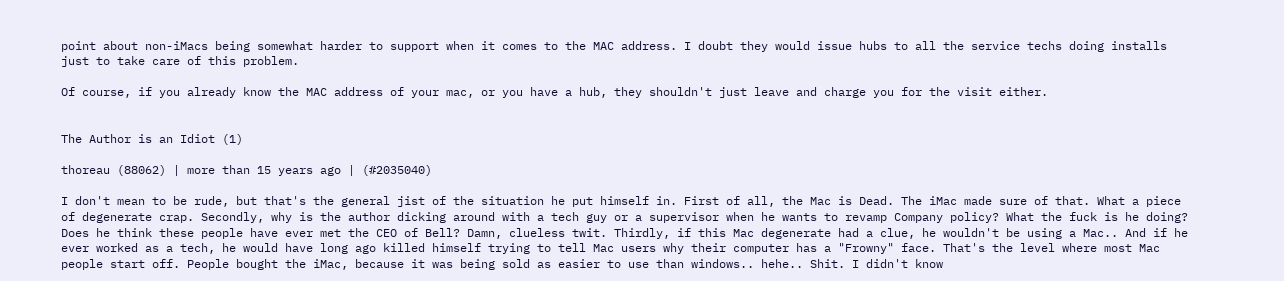point about non-iMacs being somewhat harder to support when it comes to the MAC address. I doubt they would issue hubs to all the service techs doing installs just to take care of this problem.

Of course, if you already know the MAC address of your mac, or you have a hub, they shouldn't just leave and charge you for the visit either.


The Author is an Idiot (1)

thoreau (88062) | more than 15 years ago | (#2035040)

I don't mean to be rude, but that's the general jist of the situation he put himself in. First of all, the Mac is Dead. The iMac made sure of that. What a piece of degenerate crap. Secondly, why is the author dicking around with a tech guy or a supervisor when he wants to revamp Company policy? What the fuck is he doing? Does he think these people have ever met the CEO of Bell? Damn, clueless twit. Thirdly, if this Mac degenerate had a clue, he wouldn't be using a Mac.. And if he ever worked as a tech, he would have long ago killed himself trying to tell Mac users why their computer has a "Frowny" face. That's the level where most Mac people start off. People bought the iMac, because it was being sold as easier to use than windows.. hehe.. Shit. I didn't know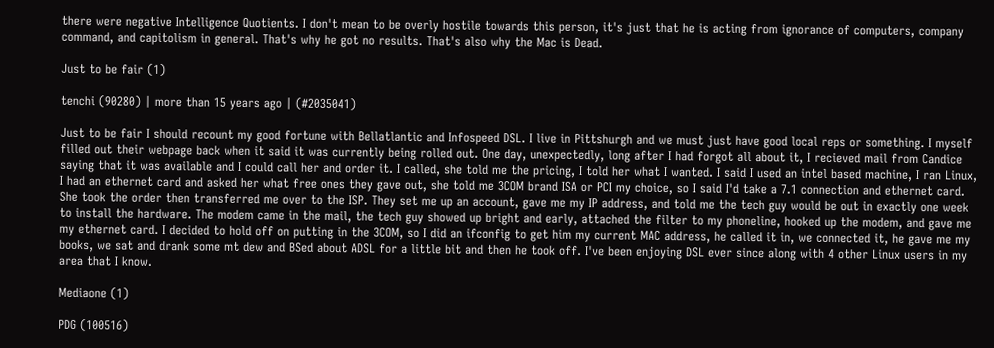there were negative Intelligence Quotients. I don't mean to be overly hostile towards this person, it's just that he is acting from ignorance of computers, company command, and capitolism in general. That's why he got no results. That's also why the Mac is Dead.

Just to be fair (1)

tenchi (90280) | more than 15 years ago | (#2035041)

Just to be fair I should recount my good fortune with Bellatlantic and Infospeed DSL. I live in Pittshurgh and we must just have good local reps or something. I myself filled out their webpage back when it said it was currently being rolled out. One day, unexpectedly, long after I had forgot all about it, I recieved mail from Candice saying that it was available and I could call her and order it. I called, she told me the pricing, I told her what I wanted. I said I used an intel based machine, I ran Linux, I had an ethernet card and asked her what free ones they gave out, she told me 3COM brand ISA or PCI my choice, so I said I'd take a 7.1 connection and ethernet card. She took the order then transferred me over to the ISP. They set me up an account, gave me my IP address, and told me the tech guy would be out in exactly one week to install the hardware. The modem came in the mail, the tech guy showed up bright and early, attached the filter to my phoneline, hooked up the modem, and gave me my ethernet card. I decided to hold off on putting in the 3COM, so I did an ifconfig to get him my current MAC address, he called it in, we connected it, he gave me my books, we sat and drank some mt dew and BSed about ADSL for a little bit and then he took off. I've been enjoying DSL ever since along with 4 other Linux users in my area that I know.

Mediaone (1)

PDG (100516)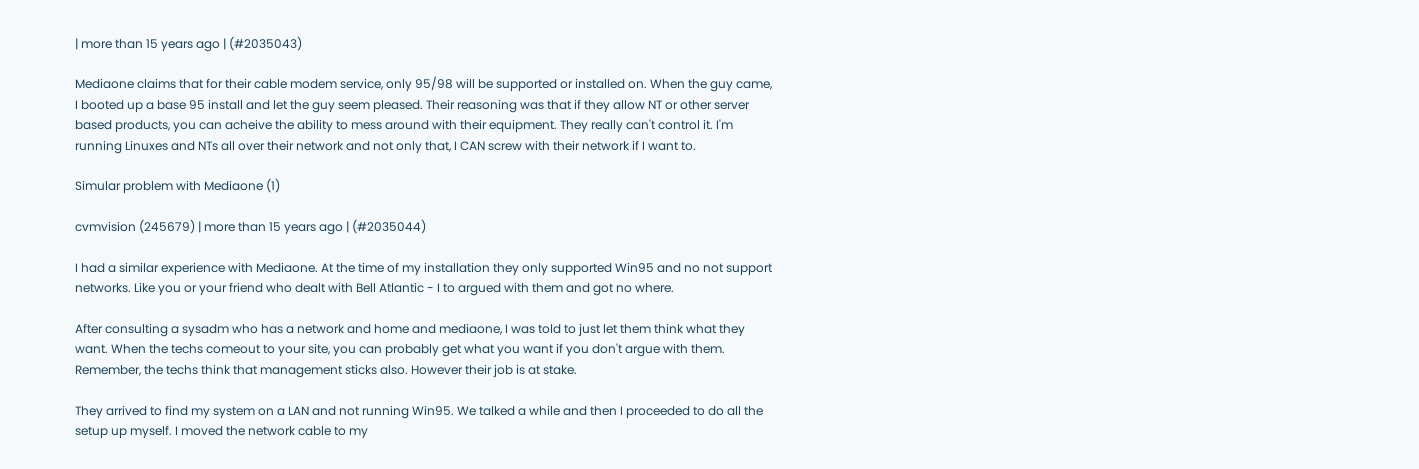| more than 15 years ago | (#2035043)

Mediaone claims that for their cable modem service, only 95/98 will be supported or installed on. When the guy came, I booted up a base 95 install and let the guy seem pleased. Their reasoning was that if they allow NT or other server based products, you can acheive the ability to mess around with their equipment. They really can't control it. I'm running Linuxes and NTs all over their network and not only that, I CAN screw with their network if I want to.

Simular problem with Mediaone (1)

cvmvision (245679) | more than 15 years ago | (#2035044)

I had a similar experience with Mediaone. At the time of my installation they only supported Win95 and no not support networks. Like you or your friend who dealt with Bell Atlantic - I to argued with them and got no where.

After consulting a sysadm who has a network and home and mediaone, I was told to just let them think what they want. When the techs comeout to your site, you can probably get what you want if you don't argue with them. Remember, the techs think that management sticks also. However their job is at stake.

They arrived to find my system on a LAN and not running Win95. We talked a while and then I proceeded to do all the setup up myself. I moved the network cable to my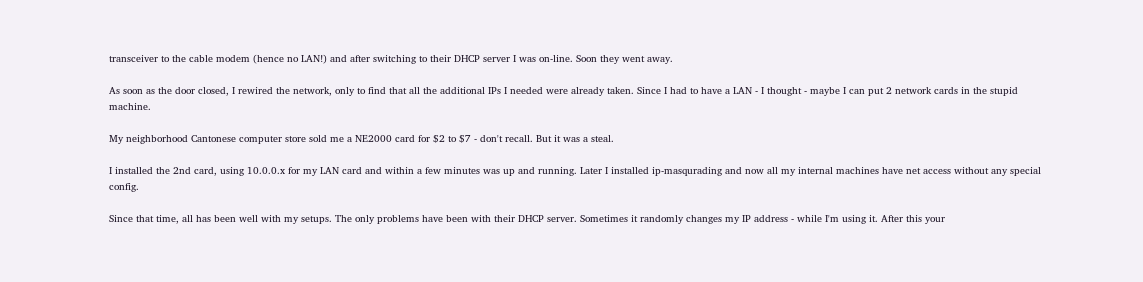transceiver to the cable modem (hence no LAN!) and after switching to their DHCP server I was on-line. Soon they went away.

As soon as the door closed, I rewired the network, only to find that all the additional IPs I needed were already taken. Since I had to have a LAN - I thought - maybe I can put 2 network cards in the stupid machine.

My neighborhood Cantonese computer store sold me a NE2000 card for $2 to $7 - don't recall. But it was a steal.

I installed the 2nd card, using 10.0.0.x for my LAN card and within a few minutes was up and running. Later I installed ip-masqurading and now all my internal machines have net access without any special config.

Since that time, all has been well with my setups. The only problems have been with their DHCP server. Sometimes it randomly changes my IP address - while I'm using it. After this your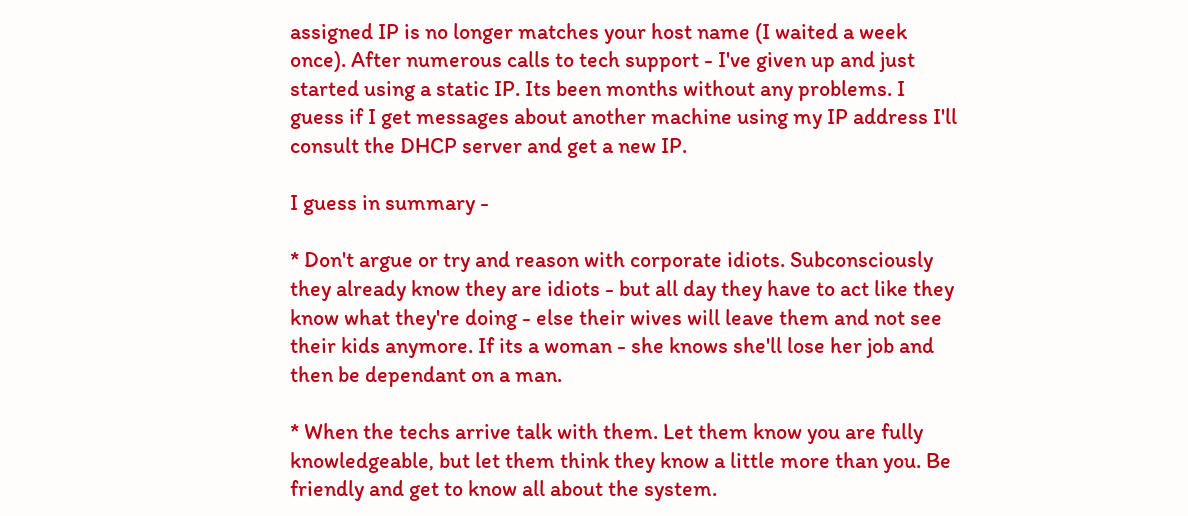assigned IP is no longer matches your host name (I waited a week once). After numerous calls to tech support - I've given up and just started using a static IP. Its been months without any problems. I guess if I get messages about another machine using my IP address I'll consult the DHCP server and get a new IP.

I guess in summary -

* Don't argue or try and reason with corporate idiots. Subconsciously they already know they are idiots - but all day they have to act like they know what they're doing - else their wives will leave them and not see their kids anymore. If its a woman - she knows she'll lose her job and then be dependant on a man.

* When the techs arrive talk with them. Let them know you are fully knowledgeable, but let them think they know a little more than you. Be friendly and get to know all about the system.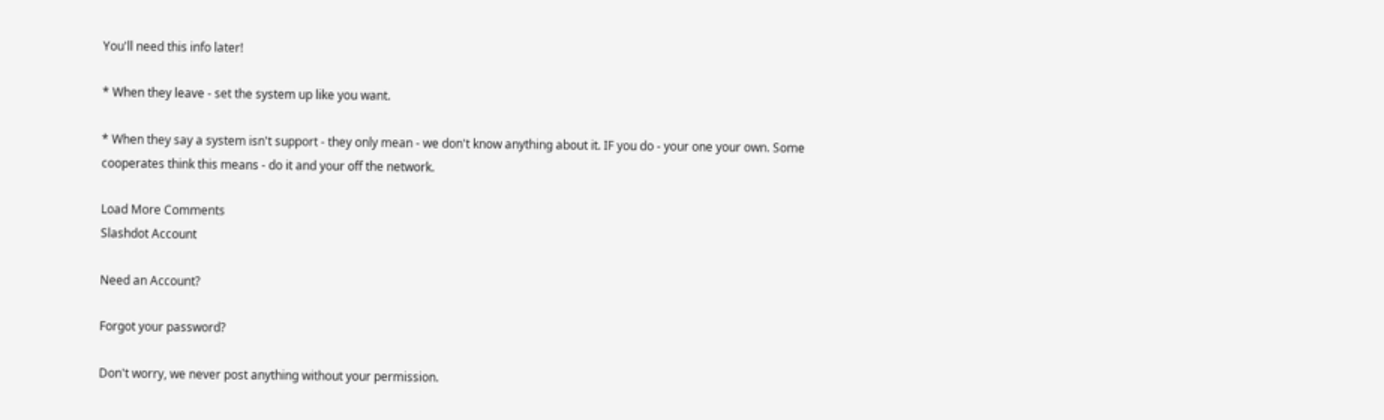You'll need this info later!

* When they leave - set the system up like you want.

* When they say a system isn't support - they only mean - we don't know anything about it. IF you do - your one your own. Some cooperates think this means - do it and your off the network.

Load More Comments
Slashdot Account

Need an Account?

Forgot your password?

Don't worry, we never post anything without your permission.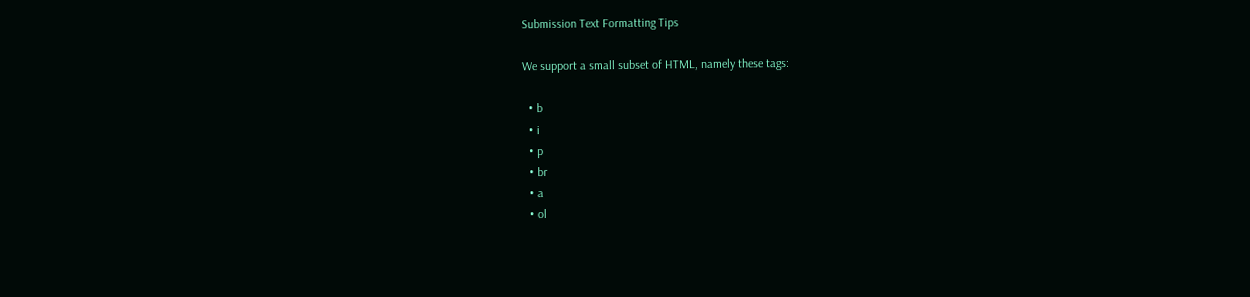Submission Text Formatting Tips

We support a small subset of HTML, namely these tags:

  • b
  • i
  • p
  • br
  • a
  • ol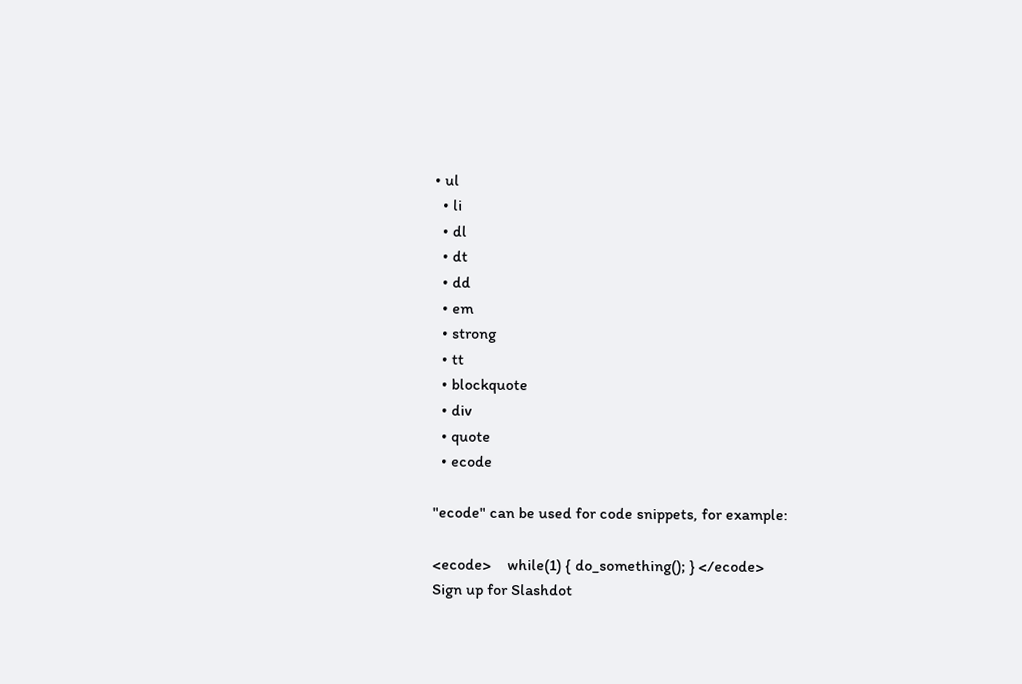• ul
  • li
  • dl
  • dt
  • dd
  • em
  • strong
  • tt
  • blockquote
  • div
  • quote
  • ecode

"ecode" can be used for code snippets, for example:

<ecode>    while(1) { do_something(); } </ecode>
Sign up for Slashdot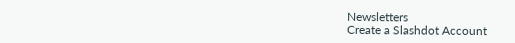Newsletters
Create a Slashdot Account